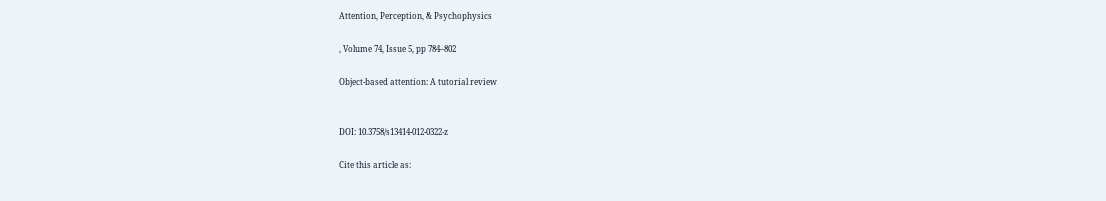Attention, Perception, & Psychophysics

, Volume 74, Issue 5, pp 784–802

Object-based attention: A tutorial review


DOI: 10.3758/s13414-012-0322-z

Cite this article as: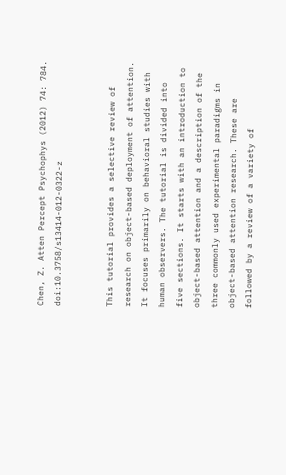Chen, Z. Atten Percept Psychophys (2012) 74: 784. doi:10.3758/s13414-012-0322-z


This tutorial provides a selective review of research on object-based deployment of attention. It focuses primarily on behavioral studies with human observers. The tutorial is divided into five sections. It starts with an introduction to object-based attention and a description of the three commonly used experimental paradigms in object-based attention research. These are followed by a review of a variety of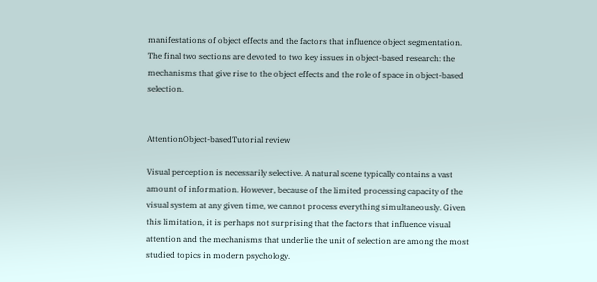manifestations of object effects and the factors that influence object segmentation. The final two sections are devoted to two key issues in object-based research: the mechanisms that give rise to the object effects and the role of space in object-based selection.


AttentionObject-basedTutorial review

Visual perception is necessarily selective. A natural scene typically contains a vast amount of information. However, because of the limited processing capacity of the visual system at any given time, we cannot process everything simultaneously. Given this limitation, it is perhaps not surprising that the factors that influence visual attention and the mechanisms that underlie the unit of selection are among the most studied topics in modern psychology.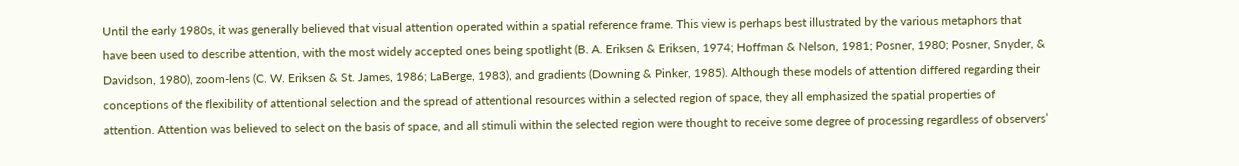Until the early 1980s, it was generally believed that visual attention operated within a spatial reference frame. This view is perhaps best illustrated by the various metaphors that have been used to describe attention, with the most widely accepted ones being spotlight (B. A. Eriksen & Eriksen, 1974; Hoffman & Nelson, 1981; Posner, 1980; Posner, Snyder, & Davidson, 1980), zoom-lens (C. W. Eriksen & St. James, 1986; LaBerge, 1983), and gradients (Downing & Pinker, 1985). Although these models of attention differed regarding their conceptions of the flexibility of attentional selection and the spread of attentional resources within a selected region of space, they all emphasized the spatial properties of attention. Attention was believed to select on the basis of space, and all stimuli within the selected region were thought to receive some degree of processing regardless of observers’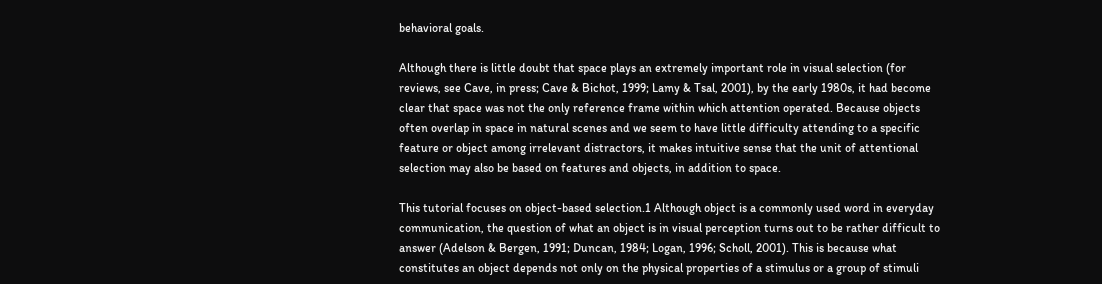behavioral goals.

Although there is little doubt that space plays an extremely important role in visual selection (for reviews, see Cave, in press; Cave & Bichot, 1999; Lamy & Tsal, 2001), by the early 1980s, it had become clear that space was not the only reference frame within which attention operated. Because objects often overlap in space in natural scenes and we seem to have little difficulty attending to a specific feature or object among irrelevant distractors, it makes intuitive sense that the unit of attentional selection may also be based on features and objects, in addition to space.

This tutorial focuses on object-based selection.1 Although object is a commonly used word in everyday communication, the question of what an object is in visual perception turns out to be rather difficult to answer (Adelson & Bergen, 1991; Duncan, 1984; Logan, 1996; Scholl, 2001). This is because what constitutes an object depends not only on the physical properties of a stimulus or a group of stimuli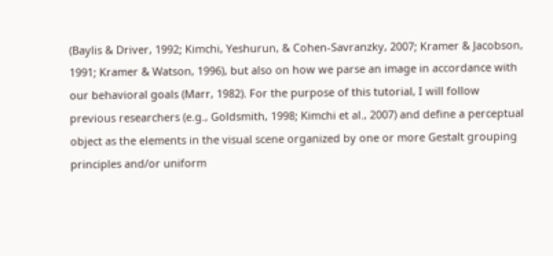(Baylis & Driver, 1992; Kimchi, Yeshurun, & Cohen-Savranzky, 2007; Kramer & Jacobson, 1991; Kramer & Watson, 1996), but also on how we parse an image in accordance with our behavioral goals (Marr, 1982). For the purpose of this tutorial, I will follow previous researchers (e.g., Goldsmith, 1998; Kimchi et al., 2007) and define a perceptual object as the elements in the visual scene organized by one or more Gestalt grouping principles and/or uniform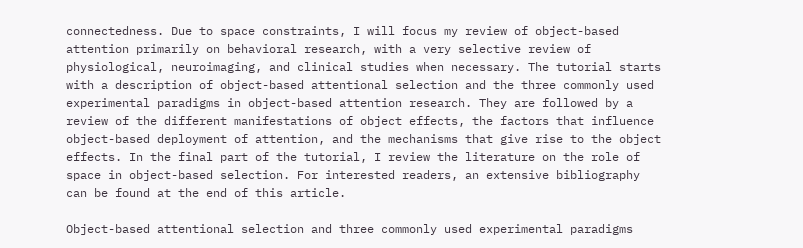connectedness. Due to space constraints, I will focus my review of object-based attention primarily on behavioral research, with a very selective review of physiological, neuroimaging, and clinical studies when necessary. The tutorial starts with a description of object-based attentional selection and the three commonly used experimental paradigms in object-based attention research. They are followed by a review of the different manifestations of object effects, the factors that influence object-based deployment of attention, and the mechanisms that give rise to the object effects. In the final part of the tutorial, I review the literature on the role of space in object-based selection. For interested readers, an extensive bibliography can be found at the end of this article.

Object-based attentional selection and three commonly used experimental paradigms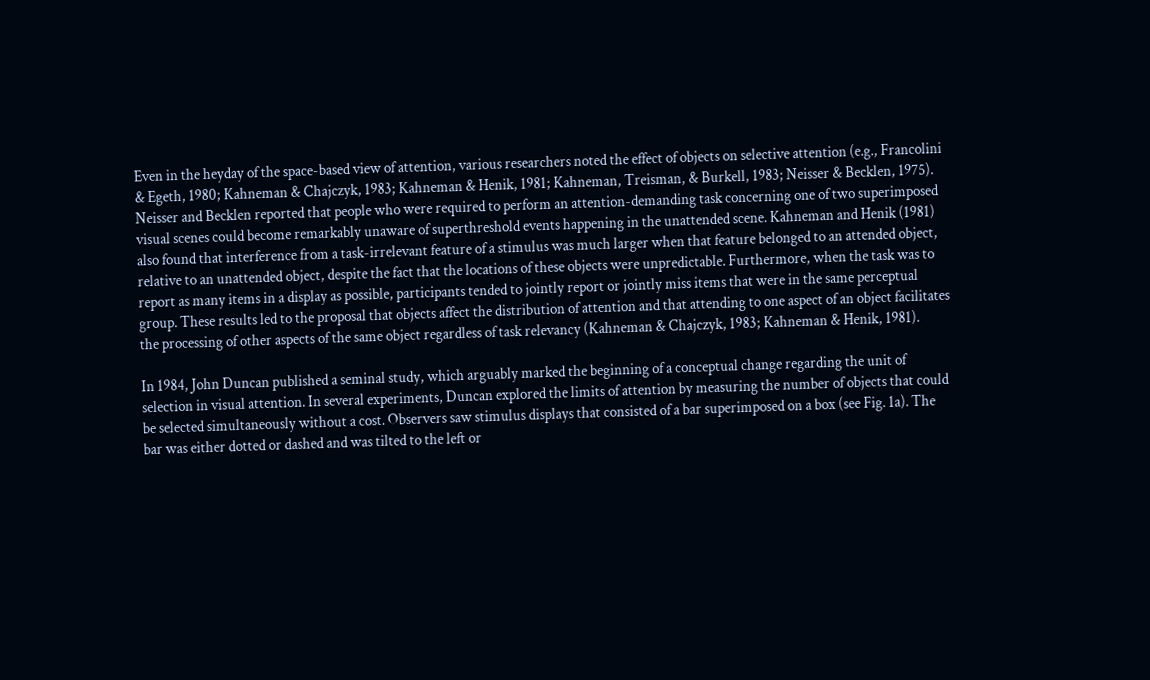Even in the heyday of the space-based view of attention, various researchers noted the effect of objects on selective attention (e.g., Francolini & Egeth, 1980; Kahneman & Chajczyk, 1983; Kahneman & Henik, 1981; Kahneman, Treisman, & Burkell, 1983; Neisser & Becklen, 1975). Neisser and Becklen reported that people who were required to perform an attention-demanding task concerning one of two superimposed visual scenes could become remarkably unaware of superthreshold events happening in the unattended scene. Kahneman and Henik (1981) also found that interference from a task-irrelevant feature of a stimulus was much larger when that feature belonged to an attended object, relative to an unattended object, despite the fact that the locations of these objects were unpredictable. Furthermore, when the task was to report as many items in a display as possible, participants tended to jointly report or jointly miss items that were in the same perceptual group. These results led to the proposal that objects affect the distribution of attention and that attending to one aspect of an object facilitates the processing of other aspects of the same object regardless of task relevancy (Kahneman & Chajczyk, 1983; Kahneman & Henik, 1981).

In 1984, John Duncan published a seminal study, which arguably marked the beginning of a conceptual change regarding the unit of selection in visual attention. In several experiments, Duncan explored the limits of attention by measuring the number of objects that could be selected simultaneously without a cost. Observers saw stimulus displays that consisted of a bar superimposed on a box (see Fig. 1a). The bar was either dotted or dashed and was tilted to the left or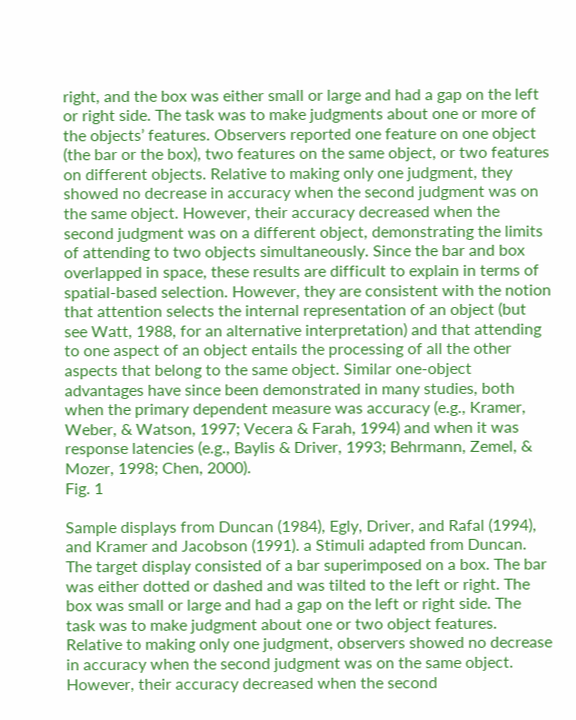right, and the box was either small or large and had a gap on the left or right side. The task was to make judgments about one or more of the objects’ features. Observers reported one feature on one object (the bar or the box), two features on the same object, or two features on different objects. Relative to making only one judgment, they showed no decrease in accuracy when the second judgment was on the same object. However, their accuracy decreased when the second judgment was on a different object, demonstrating the limits of attending to two objects simultaneously. Since the bar and box overlapped in space, these results are difficult to explain in terms of spatial-based selection. However, they are consistent with the notion that attention selects the internal representation of an object (but see Watt, 1988, for an alternative interpretation) and that attending to one aspect of an object entails the processing of all the other aspects that belong to the same object. Similar one-object advantages have since been demonstrated in many studies, both when the primary dependent measure was accuracy (e.g., Kramer, Weber, & Watson, 1997; Vecera & Farah, 1994) and when it was response latencies (e.g., Baylis & Driver, 1993; Behrmann, Zemel, & Mozer, 1998; Chen, 2000).
Fig. 1

Sample displays from Duncan (1984), Egly, Driver, and Rafal (1994), and Kramer and Jacobson (1991). a Stimuli adapted from Duncan. The target display consisted of a bar superimposed on a box. The bar was either dotted or dashed and was tilted to the left or right. The box was small or large and had a gap on the left or right side. The task was to make judgment about one or two object features. Relative to making only one judgment, observers showed no decrease in accuracy when the second judgment was on the same object. However, their accuracy decreased when the second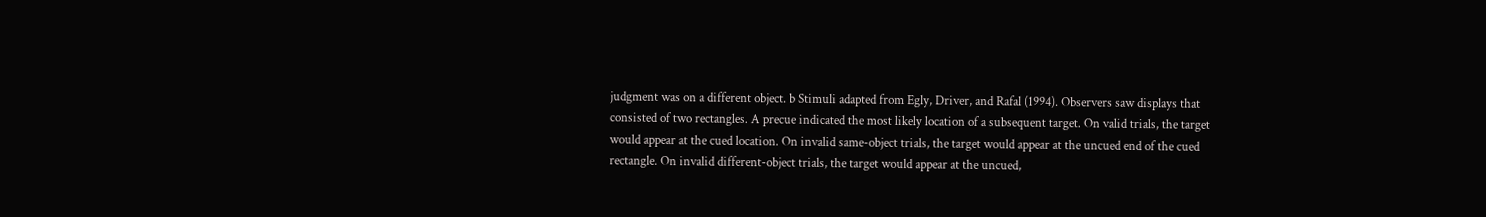judgment was on a different object. b Stimuli adapted from Egly, Driver, and Rafal (1994). Observers saw displays that consisted of two rectangles. A precue indicated the most likely location of a subsequent target. On valid trials, the target would appear at the cued location. On invalid same-object trials, the target would appear at the uncued end of the cued rectangle. On invalid different-object trials, the target would appear at the uncued,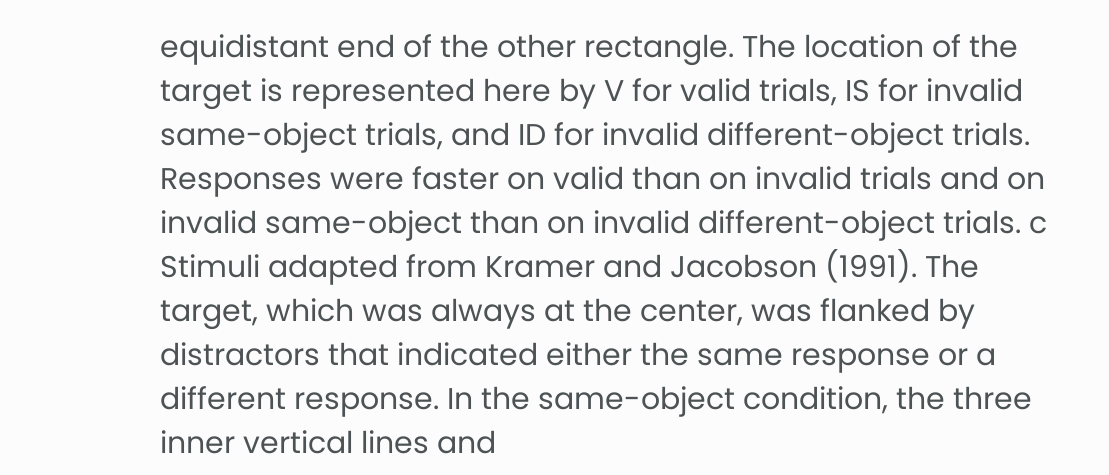equidistant end of the other rectangle. The location of the target is represented here by V for valid trials, IS for invalid same-object trials, and ID for invalid different-object trials. Responses were faster on valid than on invalid trials and on invalid same-object than on invalid different-object trials. c Stimuli adapted from Kramer and Jacobson (1991). The target, which was always at the center, was flanked by distractors that indicated either the same response or a different response. In the same-object condition, the three inner vertical lines and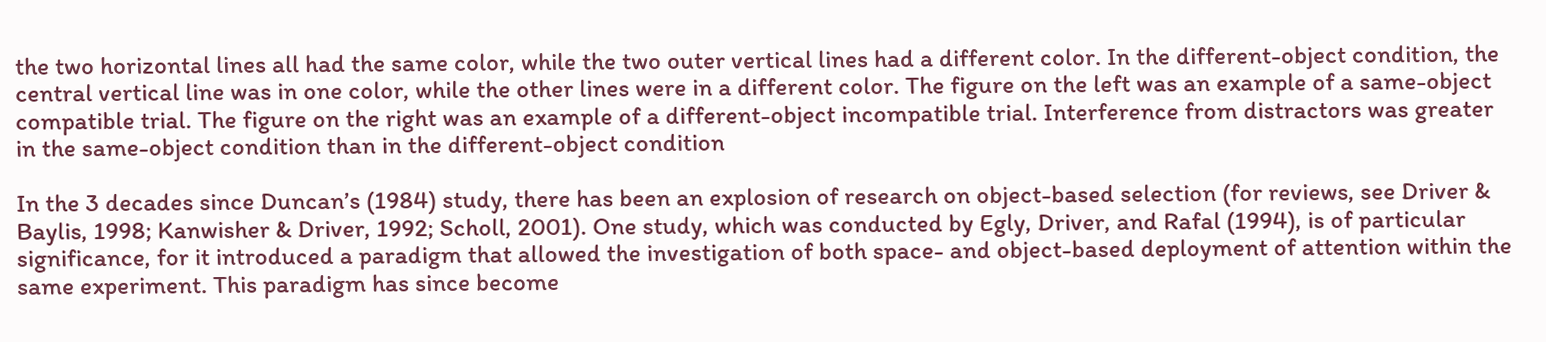the two horizontal lines all had the same color, while the two outer vertical lines had a different color. In the different-object condition, the central vertical line was in one color, while the other lines were in a different color. The figure on the left was an example of a same-object compatible trial. The figure on the right was an example of a different-object incompatible trial. Interference from distractors was greater in the same-object condition than in the different-object condition

In the 3 decades since Duncan’s (1984) study, there has been an explosion of research on object-based selection (for reviews, see Driver & Baylis, 1998; Kanwisher & Driver, 1992; Scholl, 2001). One study, which was conducted by Egly, Driver, and Rafal (1994), is of particular significance, for it introduced a paradigm that allowed the investigation of both space- and object-based deployment of attention within the same experiment. This paradigm has since become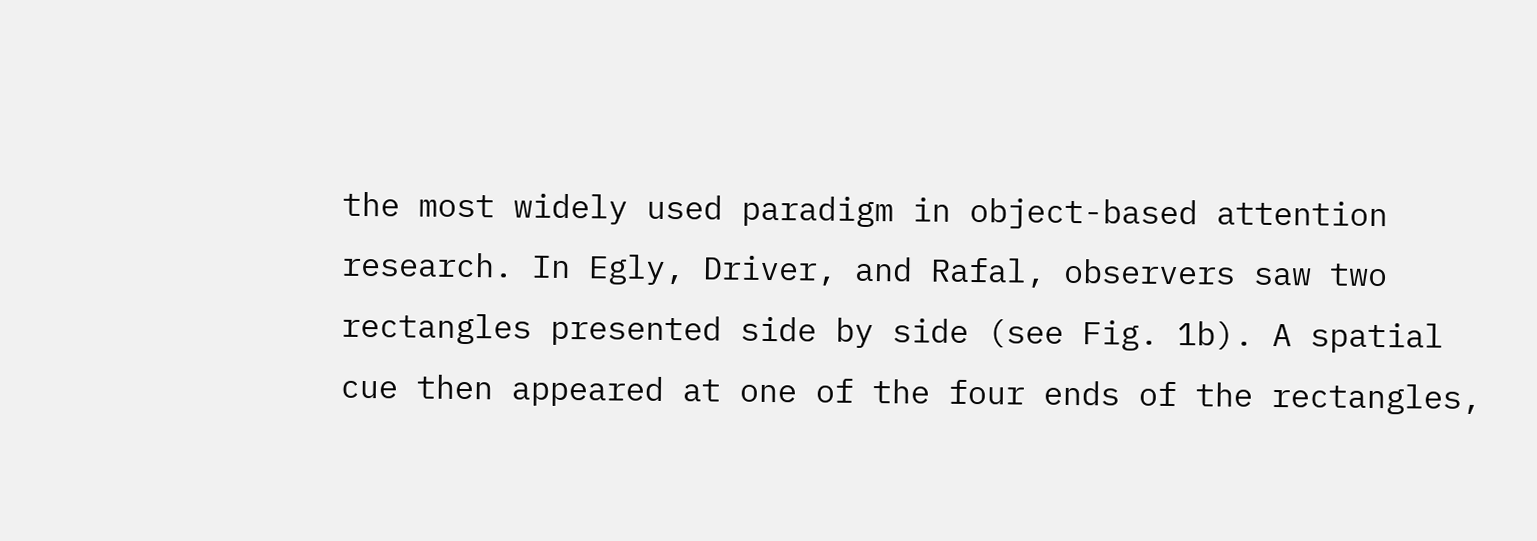the most widely used paradigm in object-based attention research. In Egly, Driver, and Rafal, observers saw two rectangles presented side by side (see Fig. 1b). A spatial cue then appeared at one of the four ends of the rectangles,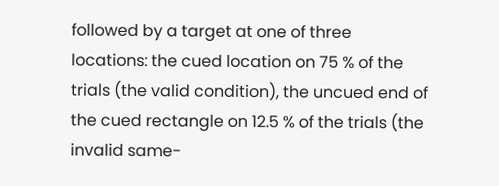followed by a target at one of three locations: the cued location on 75 % of the trials (the valid condition), the uncued end of the cued rectangle on 12.5 % of the trials (the invalid same-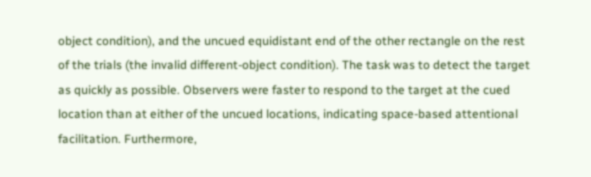object condition), and the uncued equidistant end of the other rectangle on the rest of the trials (the invalid different-object condition). The task was to detect the target as quickly as possible. Observers were faster to respond to the target at the cued location than at either of the uncued locations, indicating space-based attentional facilitation. Furthermore,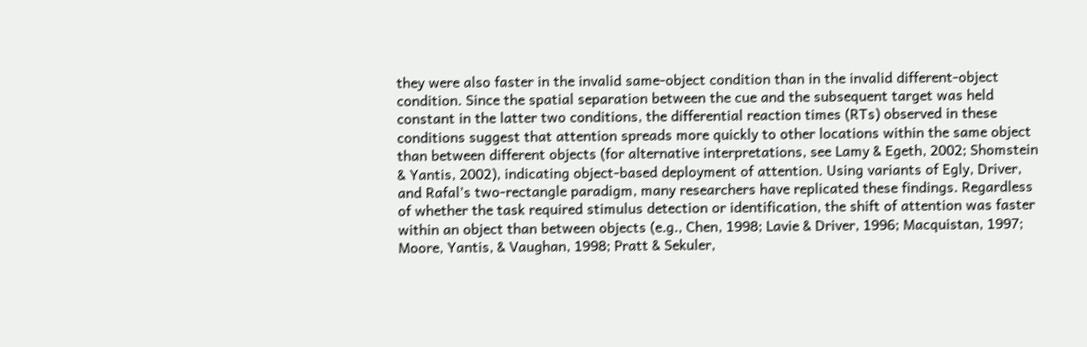they were also faster in the invalid same-object condition than in the invalid different-object condition. Since the spatial separation between the cue and the subsequent target was held constant in the latter two conditions, the differential reaction times (RTs) observed in these conditions suggest that attention spreads more quickly to other locations within the same object than between different objects (for alternative interpretations, see Lamy & Egeth, 2002; Shomstein & Yantis, 2002), indicating object-based deployment of attention. Using variants of Egly, Driver, and Rafal’s two-rectangle paradigm, many researchers have replicated these findings. Regardless of whether the task required stimulus detection or identification, the shift of attention was faster within an object than between objects (e.g., Chen, 1998; Lavie & Driver, 1996; Macquistan, 1997; Moore, Yantis, & Vaughan, 1998; Pratt & Sekuler,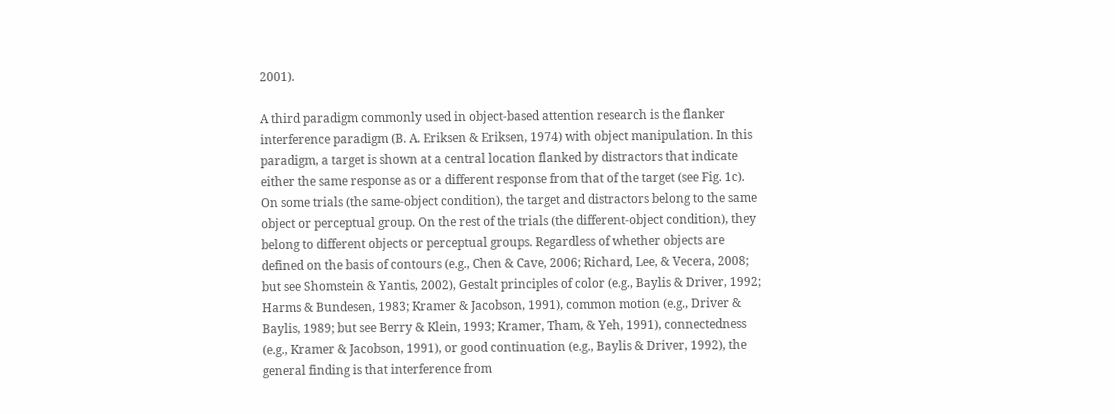2001).

A third paradigm commonly used in object-based attention research is the flanker interference paradigm (B. A. Eriksen & Eriksen, 1974) with object manipulation. In this paradigm, a target is shown at a central location flanked by distractors that indicate either the same response as or a different response from that of the target (see Fig. 1c). On some trials (the same-object condition), the target and distractors belong to the same object or perceptual group. On the rest of the trials (the different-object condition), they belong to different objects or perceptual groups. Regardless of whether objects are defined on the basis of contours (e.g., Chen & Cave, 2006; Richard, Lee, & Vecera, 2008; but see Shomstein & Yantis, 2002), Gestalt principles of color (e.g., Baylis & Driver, 1992; Harms & Bundesen, 1983; Kramer & Jacobson, 1991), common motion (e.g., Driver & Baylis, 1989; but see Berry & Klein, 1993; Kramer, Tham, & Yeh, 1991), connectedness (e.g., Kramer & Jacobson, 1991), or good continuation (e.g., Baylis & Driver, 1992), the general finding is that interference from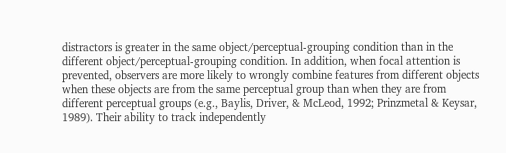distractors is greater in the same object/perceptual-grouping condition than in the different object/perceptual-grouping condition. In addition, when focal attention is prevented, observers are more likely to wrongly combine features from different objects when these objects are from the same perceptual group than when they are from different perceptual groups (e.g., Baylis, Driver, & McLeod, 1992; Prinzmetal & Keysar, 1989). Their ability to track independently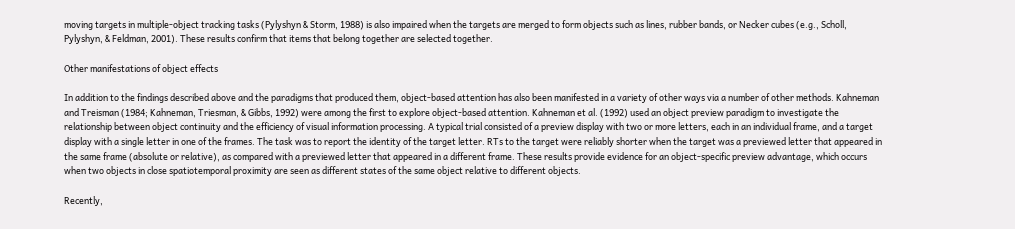moving targets in multiple-object tracking tasks (Pylyshyn & Storm, 1988) is also impaired when the targets are merged to form objects such as lines, rubber bands, or Necker cubes (e.g., Scholl, Pylyshyn, & Feldman, 2001). These results confirm that items that belong together are selected together.

Other manifestations of object effects

In addition to the findings described above and the paradigms that produced them, object-based attention has also been manifested in a variety of other ways via a number of other methods. Kahneman and Treisman (1984; Kahneman, Triesman, & Gibbs, 1992) were among the first to explore object-based attention. Kahneman et al. (1992) used an object preview paradigm to investigate the relationship between object continuity and the efficiency of visual information processing. A typical trial consisted of a preview display with two or more letters, each in an individual frame, and a target display with a single letter in one of the frames. The task was to report the identity of the target letter. RTs to the target were reliably shorter when the target was a previewed letter that appeared in the same frame (absolute or relative), as compared with a previewed letter that appeared in a different frame. These results provide evidence for an object-specific preview advantage, which occurs when two objects in close spatiotemporal proximity are seen as different states of the same object relative to different objects.

Recently,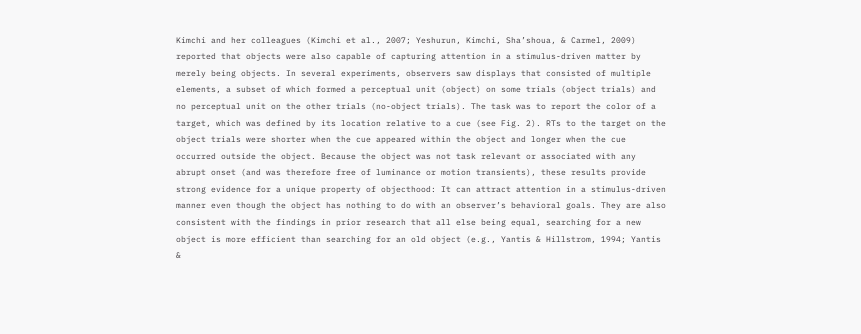Kimchi and her colleagues (Kimchi et al., 2007; Yeshurun, Kimchi, Sha’shoua, & Carmel, 2009) reported that objects were also capable of capturing attention in a stimulus-driven matter by merely being objects. In several experiments, observers saw displays that consisted of multiple elements, a subset of which formed a perceptual unit (object) on some trials (object trials) and no perceptual unit on the other trials (no-object trials). The task was to report the color of a target, which was defined by its location relative to a cue (see Fig. 2). RTs to the target on the object trials were shorter when the cue appeared within the object and longer when the cue occurred outside the object. Because the object was not task relevant or associated with any abrupt onset (and was therefore free of luminance or motion transients), these results provide strong evidence for a unique property of objecthood: It can attract attention in a stimulus-driven manner even though the object has nothing to do with an observer’s behavioral goals. They are also consistent with the findings in prior research that all else being equal, searching for a new object is more efficient than searching for an old object (e.g., Yantis & Hillstrom, 1994; Yantis &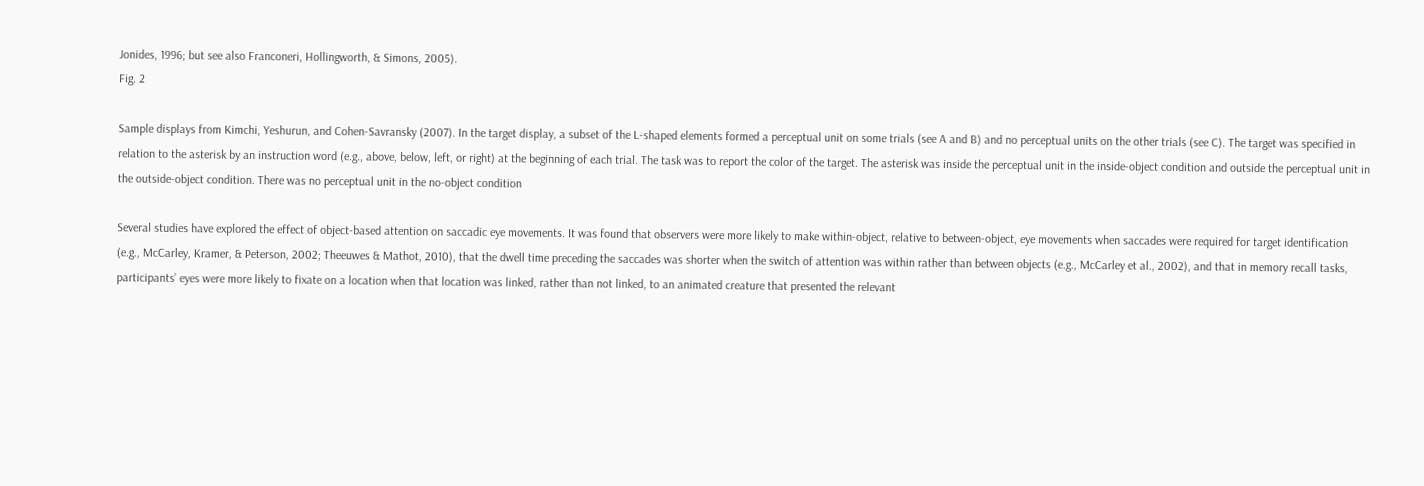Jonides, 1996; but see also Franconeri, Hollingworth, & Simons, 2005).
Fig. 2

Sample displays from Kimchi, Yeshurun, and Cohen-Savransky (2007). In the target display, a subset of the L-shaped elements formed a perceptual unit on some trials (see A and B) and no perceptual units on the other trials (see C). The target was specified in relation to the asterisk by an instruction word (e.g., above, below, left, or right) at the beginning of each trial. The task was to report the color of the target. The asterisk was inside the perceptual unit in the inside-object condition and outside the perceptual unit in the outside-object condition. There was no perceptual unit in the no-object condition

Several studies have explored the effect of object-based attention on saccadic eye movements. It was found that observers were more likely to make within-object, relative to between-object, eye movements when saccades were required for target identification (e.g., McCarley, Kramer, & Peterson, 2002; Theeuwes & Mathot, 2010), that the dwell time preceding the saccades was shorter when the switch of attention was within rather than between objects (e.g., McCarley et al., 2002), and that in memory recall tasks, participants’ eyes were more likely to fixate on a location when that location was linked, rather than not linked, to an animated creature that presented the relevant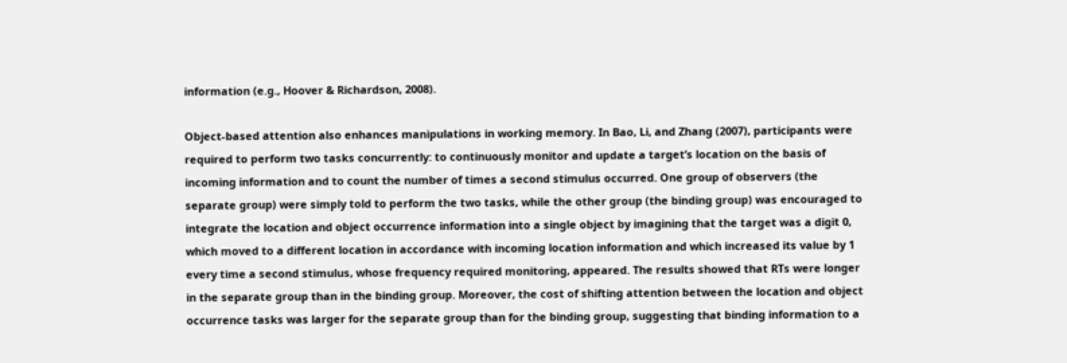information (e.g., Hoover & Richardson, 2008).

Object-based attention also enhances manipulations in working memory. In Bao, Li, and Zhang (2007), participants were required to perform two tasks concurrently: to continuously monitor and update a target’s location on the basis of incoming information and to count the number of times a second stimulus occurred. One group of observers (the separate group) were simply told to perform the two tasks, while the other group (the binding group) was encouraged to integrate the location and object occurrence information into a single object by imagining that the target was a digit 0, which moved to a different location in accordance with incoming location information and which increased its value by 1 every time a second stimulus, whose frequency required monitoring, appeared. The results showed that RTs were longer in the separate group than in the binding group. Moreover, the cost of shifting attention between the location and object occurrence tasks was larger for the separate group than for the binding group, suggesting that binding information to a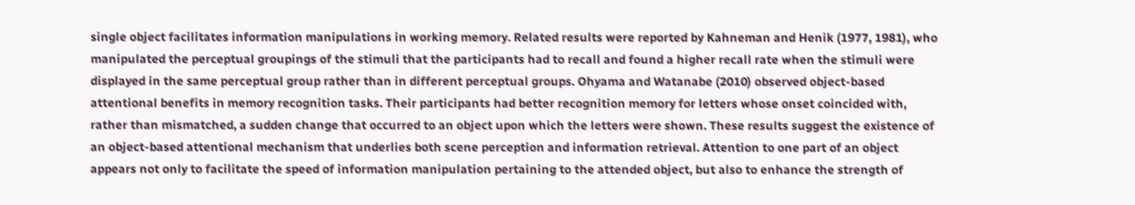single object facilitates information manipulations in working memory. Related results were reported by Kahneman and Henik (1977, 1981), who manipulated the perceptual groupings of the stimuli that the participants had to recall and found a higher recall rate when the stimuli were displayed in the same perceptual group rather than in different perceptual groups. Ohyama and Watanabe (2010) observed object-based attentional benefits in memory recognition tasks. Their participants had better recognition memory for letters whose onset coincided with, rather than mismatched, a sudden change that occurred to an object upon which the letters were shown. These results suggest the existence of an object-based attentional mechanism that underlies both scene perception and information retrieval. Attention to one part of an object appears not only to facilitate the speed of information manipulation pertaining to the attended object, but also to enhance the strength of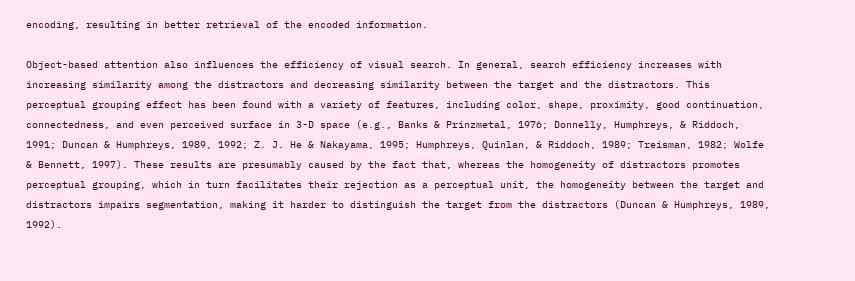encoding, resulting in better retrieval of the encoded information.

Object-based attention also influences the efficiency of visual search. In general, search efficiency increases with increasing similarity among the distractors and decreasing similarity between the target and the distractors. This perceptual grouping effect has been found with a variety of features, including color, shape, proximity, good continuation, connectedness, and even perceived surface in 3-D space (e.g., Banks & Prinzmetal, 1976; Donnelly, Humphreys, & Riddoch, 1991; Duncan & Humphreys, 1989, 1992; Z. J. He & Nakayama, 1995; Humphreys, Quinlan, & Riddoch, 1989; Treisman, 1982; Wolfe & Bennett, 1997). These results are presumably caused by the fact that, whereas the homogeneity of distractors promotes perceptual grouping, which in turn facilitates their rejection as a perceptual unit, the homogeneity between the target and distractors impairs segmentation, making it harder to distinguish the target from the distractors (Duncan & Humphreys, 1989, 1992).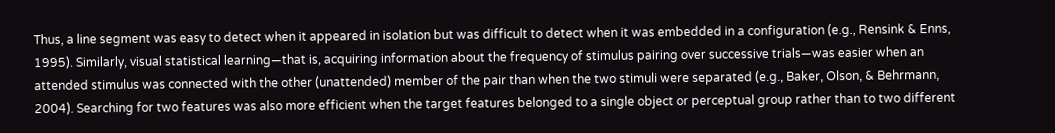Thus, a line segment was easy to detect when it appeared in isolation but was difficult to detect when it was embedded in a configuration (e.g., Rensink & Enns, 1995). Similarly, visual statistical learning—that is, acquiring information about the frequency of stimulus pairing over successive trials—was easier when an attended stimulus was connected with the other (unattended) member of the pair than when the two stimuli were separated (e.g., Baker, Olson, & Behrmann, 2004). Searching for two features was also more efficient when the target features belonged to a single object or perceptual group rather than to two different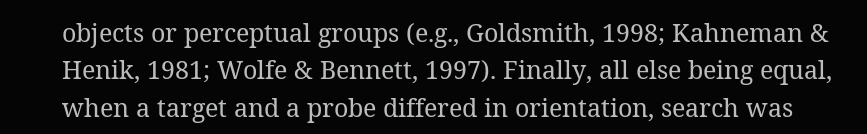objects or perceptual groups (e.g., Goldsmith, 1998; Kahneman & Henik, 1981; Wolfe & Bennett, 1997). Finally, all else being equal, when a target and a probe differed in orientation, search was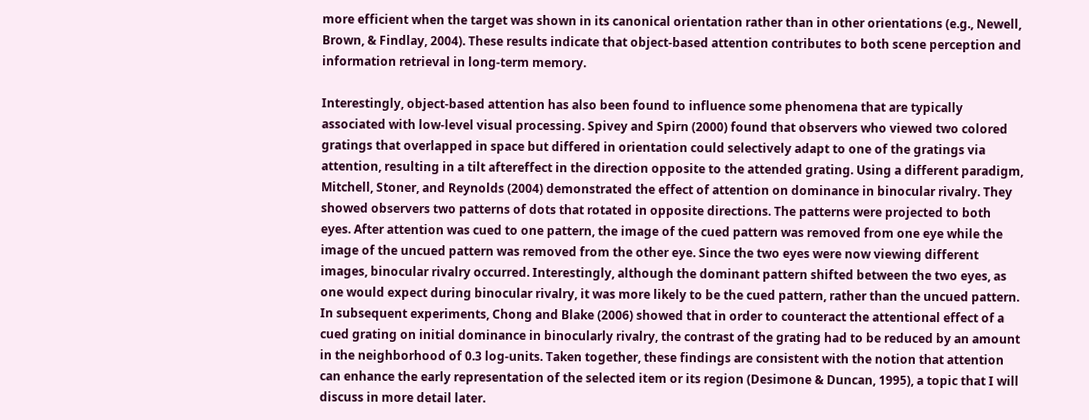more efficient when the target was shown in its canonical orientation rather than in other orientations (e.g., Newell, Brown, & Findlay, 2004). These results indicate that object-based attention contributes to both scene perception and information retrieval in long-term memory.

Interestingly, object-based attention has also been found to influence some phenomena that are typically associated with low-level visual processing. Spivey and Spirn (2000) found that observers who viewed two colored gratings that overlapped in space but differed in orientation could selectively adapt to one of the gratings via attention, resulting in a tilt aftereffect in the direction opposite to the attended grating. Using a different paradigm, Mitchell, Stoner, and Reynolds (2004) demonstrated the effect of attention on dominance in binocular rivalry. They showed observers two patterns of dots that rotated in opposite directions. The patterns were projected to both eyes. After attention was cued to one pattern, the image of the cued pattern was removed from one eye while the image of the uncued pattern was removed from the other eye. Since the two eyes were now viewing different images, binocular rivalry occurred. Interestingly, although the dominant pattern shifted between the two eyes, as one would expect during binocular rivalry, it was more likely to be the cued pattern, rather than the uncued pattern. In subsequent experiments, Chong and Blake (2006) showed that in order to counteract the attentional effect of a cued grating on initial dominance in binocularly rivalry, the contrast of the grating had to be reduced by an amount in the neighborhood of 0.3 log-units. Taken together, these findings are consistent with the notion that attention can enhance the early representation of the selected item or its region (Desimone & Duncan, 1995), a topic that I will discuss in more detail later.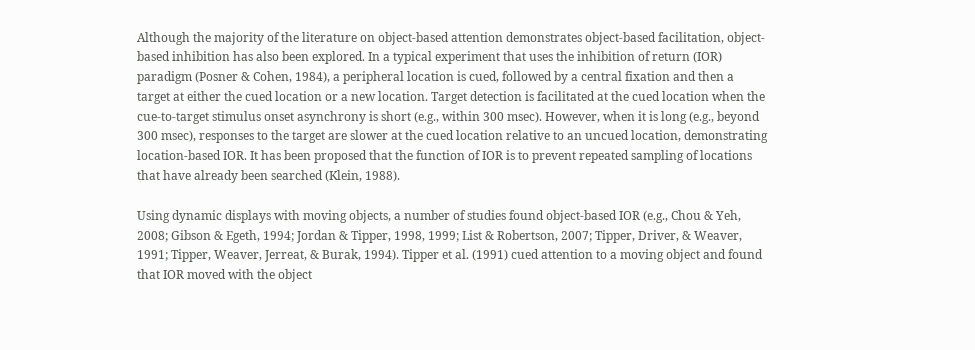Although the majority of the literature on object-based attention demonstrates object-based facilitation, object-based inhibition has also been explored. In a typical experiment that uses the inhibition of return (IOR) paradigm (Posner & Cohen, 1984), a peripheral location is cued, followed by a central fixation and then a target at either the cued location or a new location. Target detection is facilitated at the cued location when the cue-to-target stimulus onset asynchrony is short (e.g., within 300 msec). However, when it is long (e.g., beyond 300 msec), responses to the target are slower at the cued location relative to an uncued location, demonstrating location-based IOR. It has been proposed that the function of IOR is to prevent repeated sampling of locations that have already been searched (Klein, 1988).

Using dynamic displays with moving objects, a number of studies found object-based IOR (e.g., Chou & Yeh, 2008; Gibson & Egeth, 1994; Jordan & Tipper, 1998, 1999; List & Robertson, 2007; Tipper, Driver, & Weaver, 1991; Tipper, Weaver, Jerreat, & Burak, 1994). Tipper et al. (1991) cued attention to a moving object and found that IOR moved with the object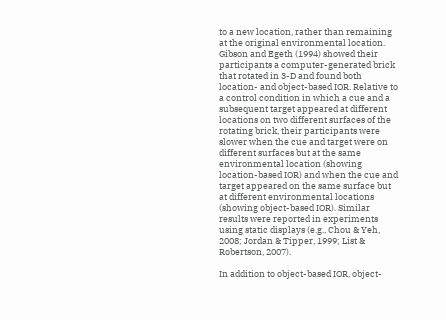to a new location, rather than remaining at the original environmental location. Gibson and Egeth (1994) showed their participants a computer-generated brick that rotated in 3-D and found both location- and object-based IOR. Relative to a control condition in which a cue and a subsequent target appeared at different locations on two different surfaces of the rotating brick, their participants were slower when the cue and target were on different surfaces but at the same environmental location (showing location-based IOR) and when the cue and target appeared on the same surface but at different environmental locations (showing object-based IOR). Similar results were reported in experiments using static displays (e.g., Chou & Yeh, 2008; Jordan & Tipper, 1999; List & Robertson, 2007).

In addition to object-based IOR, object-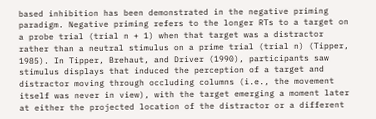based inhibition has been demonstrated in the negative priming paradigm. Negative priming refers to the longer RTs to a target on a probe trial (trial n + 1) when that target was a distractor rather than a neutral stimulus on a prime trial (trial n) (Tipper, 1985). In Tipper, Brehaut, and Driver (1990), participants saw stimulus displays that induced the perception of a target and distractor moving through occluding columns (i.e., the movement itself was never in view), with the target emerging a moment later at either the projected location of the distractor or a different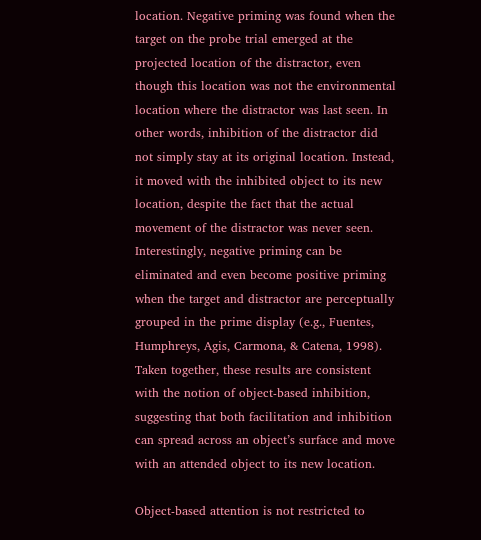location. Negative priming was found when the target on the probe trial emerged at the projected location of the distractor, even though this location was not the environmental location where the distractor was last seen. In other words, inhibition of the distractor did not simply stay at its original location. Instead, it moved with the inhibited object to its new location, despite the fact that the actual movement of the distractor was never seen. Interestingly, negative priming can be eliminated and even become positive priming when the target and distractor are perceptually grouped in the prime display (e.g., Fuentes, Humphreys, Agis, Carmona, & Catena, 1998). Taken together, these results are consistent with the notion of object-based inhibition, suggesting that both facilitation and inhibition can spread across an object’s surface and move with an attended object to its new location.

Object-based attention is not restricted to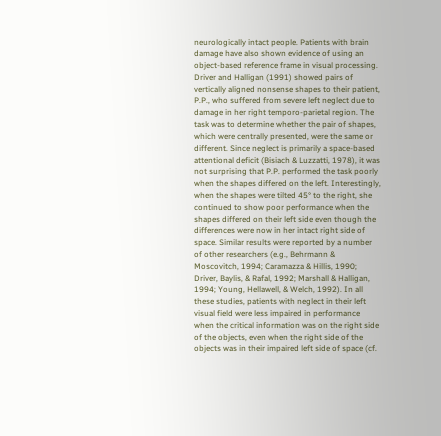neurologically intact people. Patients with brain damage have also shown evidence of using an object-based reference frame in visual processing. Driver and Halligan (1991) showed pairs of vertically aligned nonsense shapes to their patient, P.P., who suffered from severe left neglect due to damage in her right temporo-parietal region. The task was to determine whether the pair of shapes, which were centrally presented, were the same or different. Since neglect is primarily a space-based attentional deficit (Bisiach & Luzzatti, 1978), it was not surprising that P.P. performed the task poorly when the shapes differed on the left. Interestingly, when the shapes were tilted 45° to the right, she continued to show poor performance when the shapes differed on their left side even though the differences were now in her intact right side of space. Similar results were reported by a number of other researchers (e.g., Behrmann & Moscovitch, 1994; Caramazza & Hillis, 1990; Driver, Baylis, & Rafal, 1992; Marshall & Halligan, 1994; Young, Hellawell, & Welch, 1992). In all these studies, patients with neglect in their left visual field were less impaired in performance when the critical information was on the right side of the objects, even when the right side of the objects was in their impaired left side of space (cf.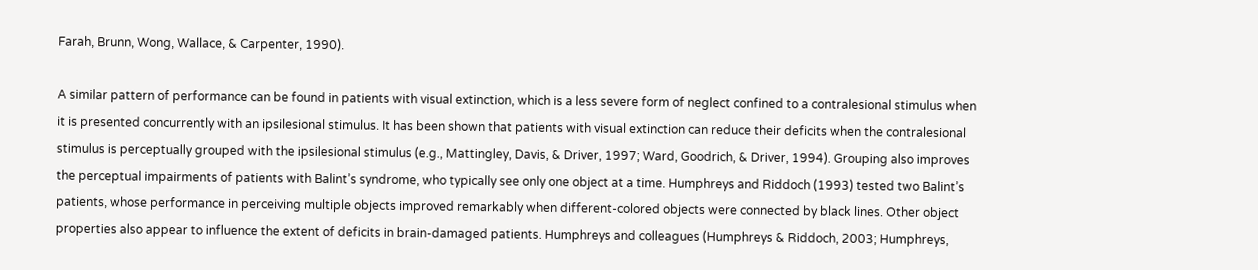Farah, Brunn, Wong, Wallace, & Carpenter, 1990).

A similar pattern of performance can be found in patients with visual extinction, which is a less severe form of neglect confined to a contralesional stimulus when it is presented concurrently with an ipsilesional stimulus. It has been shown that patients with visual extinction can reduce their deficits when the contralesional stimulus is perceptually grouped with the ipsilesional stimulus (e.g., Mattingley, Davis, & Driver, 1997; Ward, Goodrich, & Driver, 1994). Grouping also improves the perceptual impairments of patients with Balint’s syndrome, who typically see only one object at a time. Humphreys and Riddoch (1993) tested two Balint’s patients, whose performance in perceiving multiple objects improved remarkably when different-colored objects were connected by black lines. Other object properties also appear to influence the extent of deficits in brain-damaged patients. Humphreys and colleagues (Humphreys & Riddoch, 2003; Humphreys,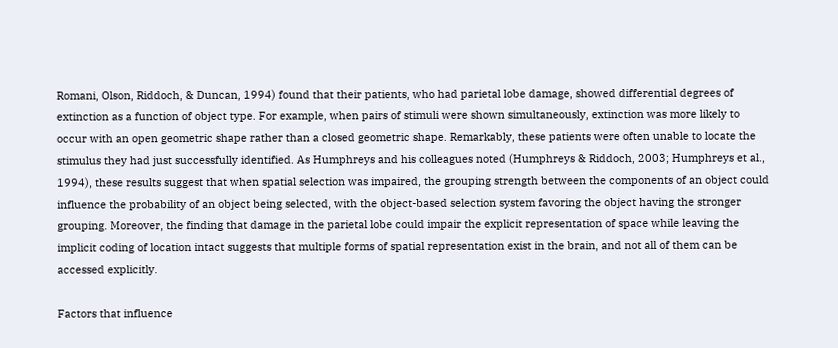Romani, Olson, Riddoch, & Duncan, 1994) found that their patients, who had parietal lobe damage, showed differential degrees of extinction as a function of object type. For example, when pairs of stimuli were shown simultaneously, extinction was more likely to occur with an open geometric shape rather than a closed geometric shape. Remarkably, these patients were often unable to locate the stimulus they had just successfully identified. As Humphreys and his colleagues noted (Humphreys & Riddoch, 2003; Humphreys et al., 1994), these results suggest that when spatial selection was impaired, the grouping strength between the components of an object could influence the probability of an object being selected, with the object-based selection system favoring the object having the stronger grouping. Moreover, the finding that damage in the parietal lobe could impair the explicit representation of space while leaving the implicit coding of location intact suggests that multiple forms of spatial representation exist in the brain, and not all of them can be accessed explicitly.

Factors that influence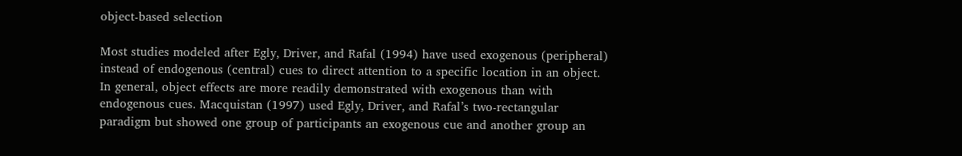object-based selection

Most studies modeled after Egly, Driver, and Rafal (1994) have used exogenous (peripheral) instead of endogenous (central) cues to direct attention to a specific location in an object. In general, object effects are more readily demonstrated with exogenous than with endogenous cues. Macquistan (1997) used Egly, Driver, and Rafal’s two-rectangular paradigm but showed one group of participants an exogenous cue and another group an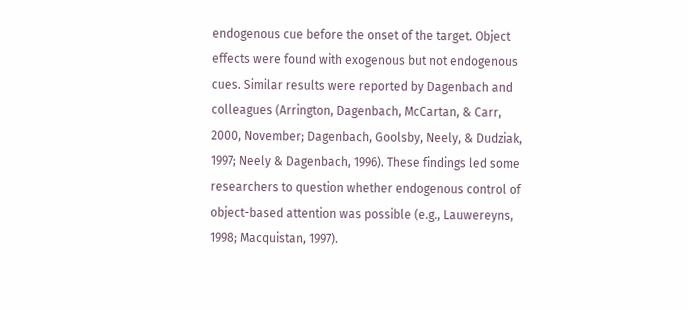endogenous cue before the onset of the target. Object effects were found with exogenous but not endogenous cues. Similar results were reported by Dagenbach and colleagues (Arrington, Dagenbach, McCartan, & Carr, 2000, November; Dagenbach, Goolsby, Neely, & Dudziak, 1997; Neely & Dagenbach, 1996). These findings led some researchers to question whether endogenous control of object-based attention was possible (e.g., Lauwereyns, 1998; Macquistan, 1997).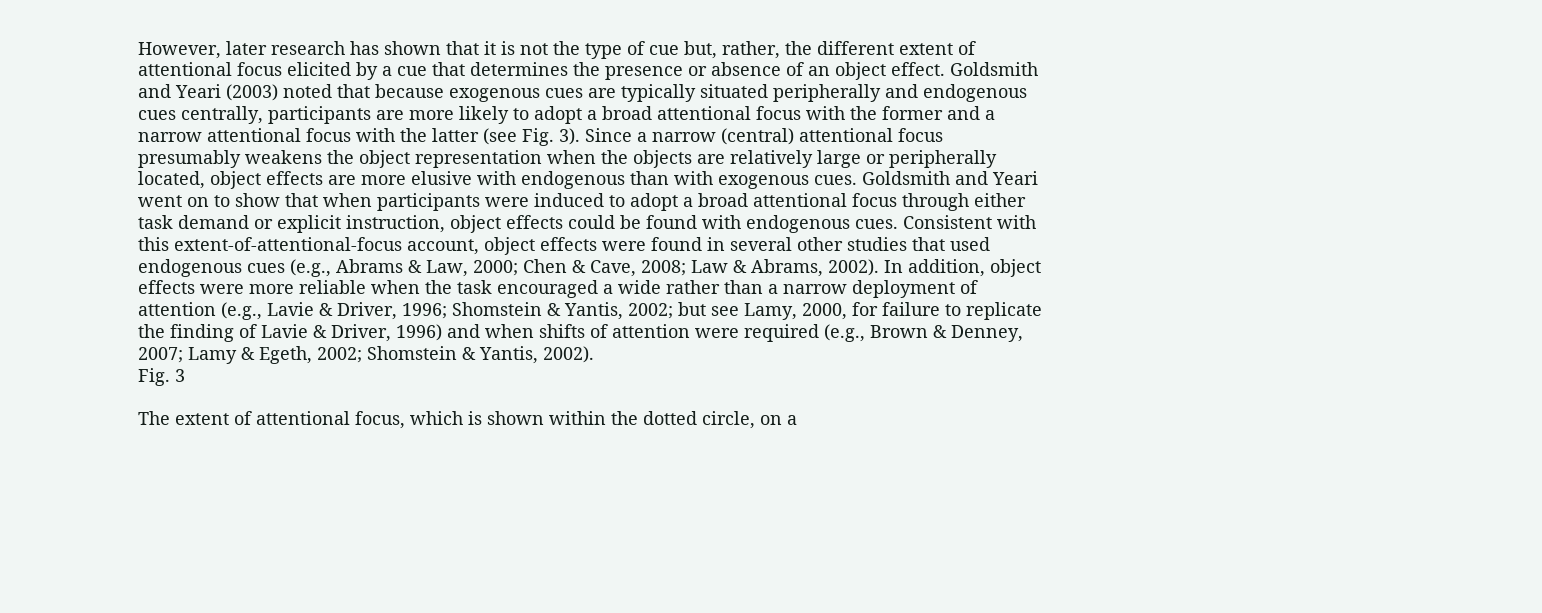However, later research has shown that it is not the type of cue but, rather, the different extent of attentional focus elicited by a cue that determines the presence or absence of an object effect. Goldsmith and Yeari (2003) noted that because exogenous cues are typically situated peripherally and endogenous cues centrally, participants are more likely to adopt a broad attentional focus with the former and a narrow attentional focus with the latter (see Fig. 3). Since a narrow (central) attentional focus presumably weakens the object representation when the objects are relatively large or peripherally located, object effects are more elusive with endogenous than with exogenous cues. Goldsmith and Yeari went on to show that when participants were induced to adopt a broad attentional focus through either task demand or explicit instruction, object effects could be found with endogenous cues. Consistent with this extent-of-attentional-focus account, object effects were found in several other studies that used endogenous cues (e.g., Abrams & Law, 2000; Chen & Cave, 2008; Law & Abrams, 2002). In addition, object effects were more reliable when the task encouraged a wide rather than a narrow deployment of attention (e.g., Lavie & Driver, 1996; Shomstein & Yantis, 2002; but see Lamy, 2000, for failure to replicate the finding of Lavie & Driver, 1996) and when shifts of attention were required (e.g., Brown & Denney, 2007; Lamy & Egeth, 2002; Shomstein & Yantis, 2002).
Fig. 3

The extent of attentional focus, which is shown within the dotted circle, on a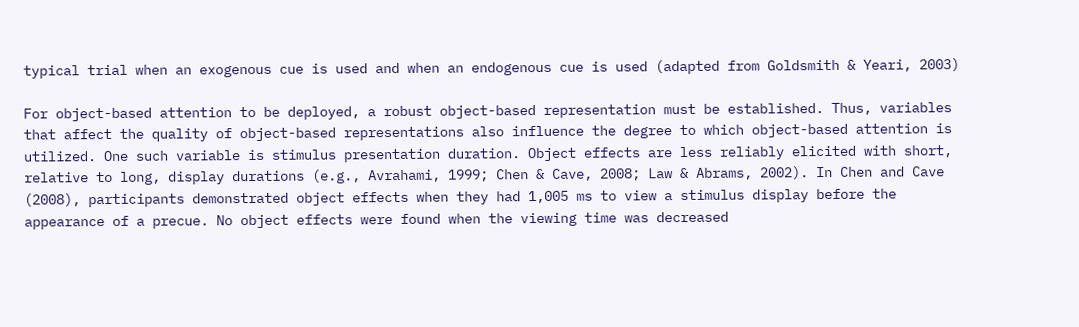typical trial when an exogenous cue is used and when an endogenous cue is used (adapted from Goldsmith & Yeari, 2003)

For object-based attention to be deployed, a robust object-based representation must be established. Thus, variables that affect the quality of object-based representations also influence the degree to which object-based attention is utilized. One such variable is stimulus presentation duration. Object effects are less reliably elicited with short, relative to long, display durations (e.g., Avrahami, 1999; Chen & Cave, 2008; Law & Abrams, 2002). In Chen and Cave (2008), participants demonstrated object effects when they had 1,005 ms to view a stimulus display before the appearance of a precue. No object effects were found when the viewing time was decreased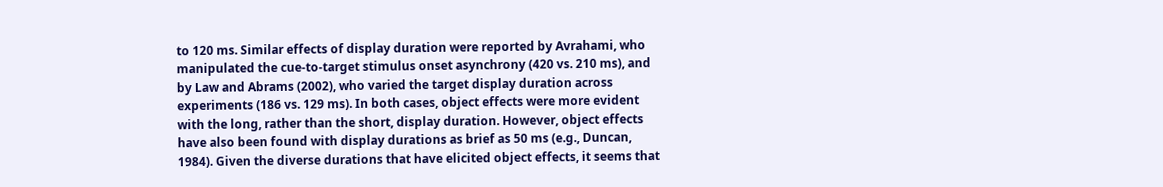to 120 ms. Similar effects of display duration were reported by Avrahami, who manipulated the cue-to-target stimulus onset asynchrony (420 vs. 210 ms), and by Law and Abrams (2002), who varied the target display duration across experiments (186 vs. 129 ms). In both cases, object effects were more evident with the long, rather than the short, display duration. However, object effects have also been found with display durations as brief as 50 ms (e.g., Duncan, 1984). Given the diverse durations that have elicited object effects, it seems that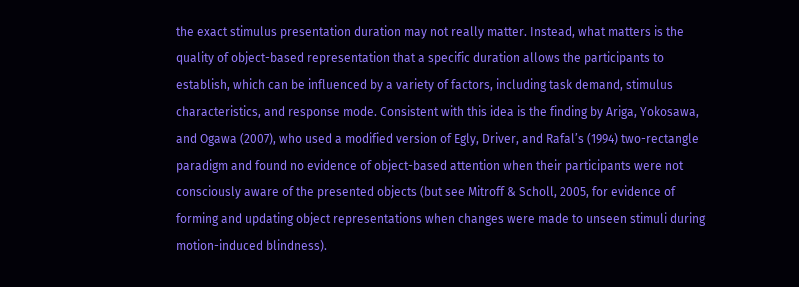the exact stimulus presentation duration may not really matter. Instead, what matters is the quality of object-based representation that a specific duration allows the participants to establish, which can be influenced by a variety of factors, including task demand, stimulus characteristics, and response mode. Consistent with this idea is the finding by Ariga, Yokosawa, and Ogawa (2007), who used a modified version of Egly, Driver, and Rafal’s (1994) two-rectangle paradigm and found no evidence of object-based attention when their participants were not consciously aware of the presented objects (but see Mitroff & Scholl, 2005, for evidence of forming and updating object representations when changes were made to unseen stimuli during motion-induced blindness).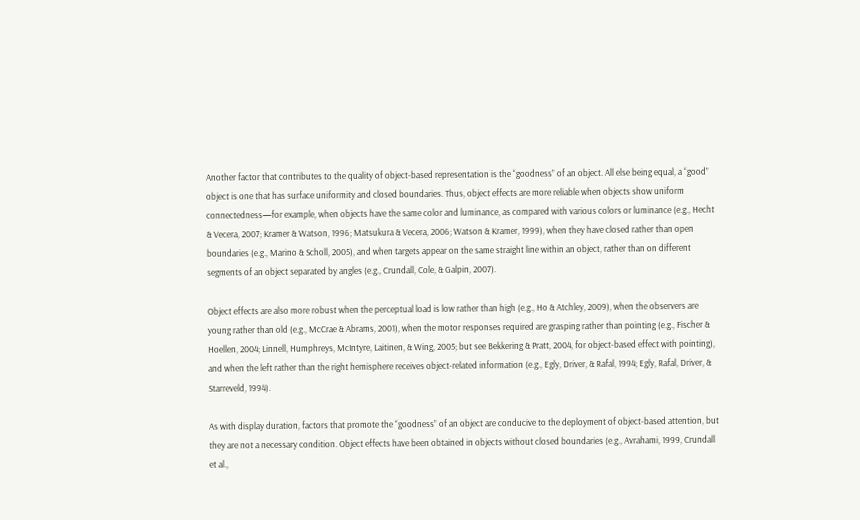Another factor that contributes to the quality of object-based representation is the “goodness” of an object. All else being equal, a “good” object is one that has surface uniformity and closed boundaries. Thus, object effects are more reliable when objects show uniform connectedness—for example, when objects have the same color and luminance, as compared with various colors or luminance (e.g., Hecht & Vecera, 2007; Kramer & Watson, 1996; Matsukura & Vecera, 2006; Watson & Kramer, 1999), when they have closed rather than open boundaries (e.g., Marino & Scholl, 2005), and when targets appear on the same straight line within an object, rather than on different segments of an object separated by angles (e.g., Crundall, Cole, & Galpin, 2007).

Object effects are also more robust when the perceptual load is low rather than high (e.g., Ho & Atchley, 2009), when the observers are young rather than old (e.g., McCrae & Abrams, 2001), when the motor responses required are grasping rather than pointing (e.g., Fischer & Hoellen, 2004; Linnell, Humphreys, McIntyre, Laitinen, & Wing, 2005; but see Bekkering & Pratt, 2004, for object-based effect with pointing), and when the left rather than the right hemisphere receives object-related information (e.g., Egly, Driver, & Rafal, 1994; Egly, Rafal, Driver, & Starreveld, 1994).

As with display duration, factors that promote the “goodness” of an object are conducive to the deployment of object-based attention, but they are not a necessary condition. Object effects have been obtained in objects without closed boundaries (e.g., Avrahami, 1999, Crundall et al.,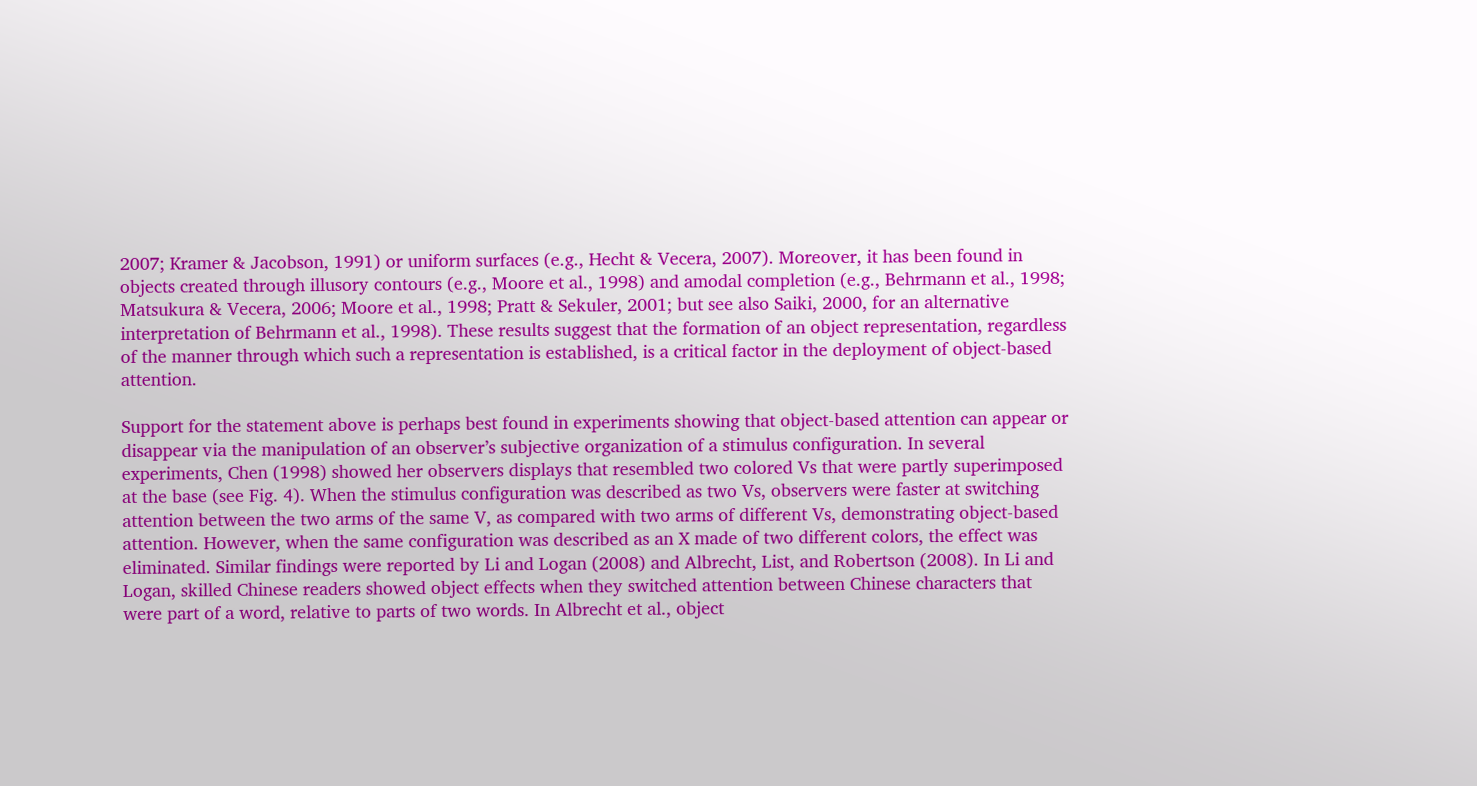2007; Kramer & Jacobson, 1991) or uniform surfaces (e.g., Hecht & Vecera, 2007). Moreover, it has been found in objects created through illusory contours (e.g., Moore et al., 1998) and amodal completion (e.g., Behrmann et al., 1998; Matsukura & Vecera, 2006; Moore et al., 1998; Pratt & Sekuler, 2001; but see also Saiki, 2000, for an alternative interpretation of Behrmann et al., 1998). These results suggest that the formation of an object representation, regardless of the manner through which such a representation is established, is a critical factor in the deployment of object-based attention.

Support for the statement above is perhaps best found in experiments showing that object-based attention can appear or disappear via the manipulation of an observer’s subjective organization of a stimulus configuration. In several experiments, Chen (1998) showed her observers displays that resembled two colored Vs that were partly superimposed at the base (see Fig. 4). When the stimulus configuration was described as two Vs, observers were faster at switching attention between the two arms of the same V, as compared with two arms of different Vs, demonstrating object-based attention. However, when the same configuration was described as an X made of two different colors, the effect was eliminated. Similar findings were reported by Li and Logan (2008) and Albrecht, List, and Robertson (2008). In Li and Logan, skilled Chinese readers showed object effects when they switched attention between Chinese characters that were part of a word, relative to parts of two words. In Albrecht et al., object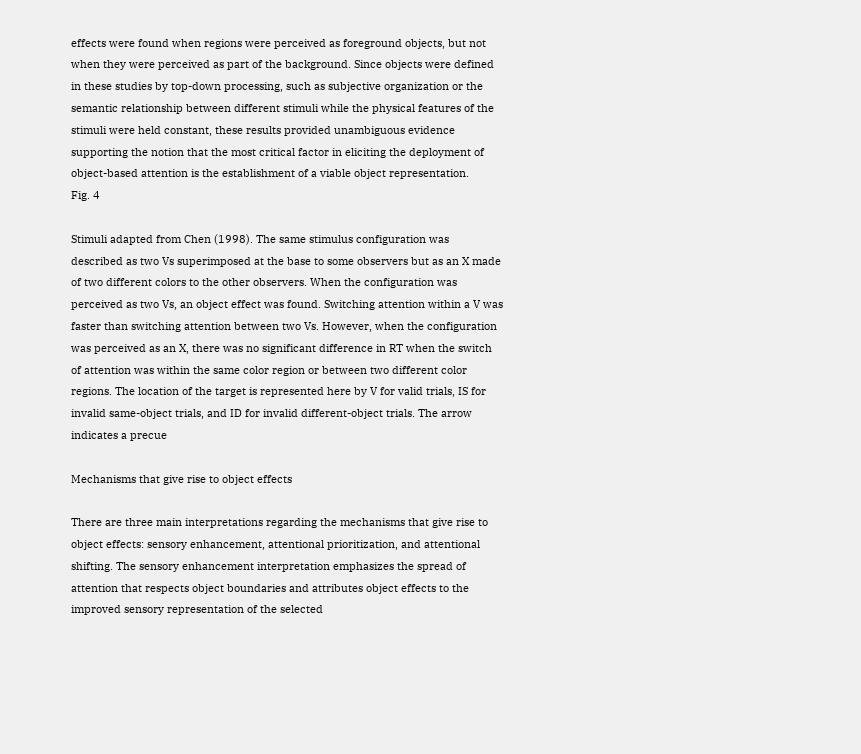effects were found when regions were perceived as foreground objects, but not when they were perceived as part of the background. Since objects were defined in these studies by top-down processing, such as subjective organization or the semantic relationship between different stimuli while the physical features of the stimuli were held constant, these results provided unambiguous evidence supporting the notion that the most critical factor in eliciting the deployment of object-based attention is the establishment of a viable object representation.
Fig. 4

Stimuli adapted from Chen (1998). The same stimulus configuration was described as two Vs superimposed at the base to some observers but as an X made of two different colors to the other observers. When the configuration was perceived as two Vs, an object effect was found. Switching attention within a V was faster than switching attention between two Vs. However, when the configuration was perceived as an X, there was no significant difference in RT when the switch of attention was within the same color region or between two different color regions. The location of the target is represented here by V for valid trials, IS for invalid same-object trials, and ID for invalid different-object trials. The arrow indicates a precue

Mechanisms that give rise to object effects

There are three main interpretations regarding the mechanisms that give rise to object effects: sensory enhancement, attentional prioritization, and attentional shifting. The sensory enhancement interpretation emphasizes the spread of attention that respects object boundaries and attributes object effects to the improved sensory representation of the selected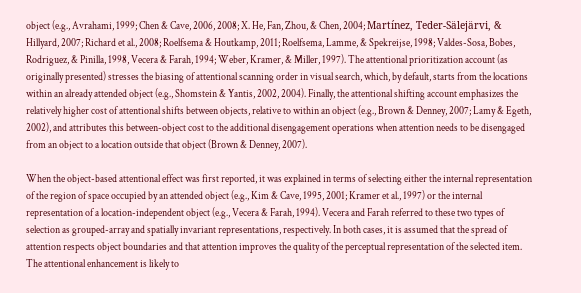object (e.g., Avrahami, 1999; Chen & Cave, 2006, 2008; X. He, Fan, Zhou, & Chen, 2004; Martínez, Teder-Sälejärvi, & Hillyard, 2007; Richard et al., 2008; Roelfsema & Houtkamp, 2011; Roelfsema, Lamme, & Spekreijse, 1998; Valdes-Sosa, Bobes, Rodriguez, & Pinilla, 1998, Vecera & Farah, 1994; Weber, Kramer, & Miller, 1997). The attentional prioritization account (as originally presented) stresses the biasing of attentional scanning order in visual search, which, by default, starts from the locations within an already attended object (e.g., Shomstein & Yantis, 2002, 2004). Finally, the attentional shifting account emphasizes the relatively higher cost of attentional shifts between objects, relative to within an object (e.g., Brown & Denney, 2007; Lamy & Egeth, 2002), and attributes this between-object cost to the additional disengagement operations when attention needs to be disengaged from an object to a location outside that object (Brown & Denney, 2007).

When the object-based attentional effect was first reported, it was explained in terms of selecting either the internal representation of the region of space occupied by an attended object (e.g., Kim & Cave, 1995, 2001; Kramer et al., 1997) or the internal representation of a location-independent object (e.g., Vecera & Farah, 1994). Vecera and Farah referred to these two types of selection as grouped-array and spatially invariant representations, respectively. In both cases, it is assumed that the spread of attention respects object boundaries and that attention improves the quality of the perceptual representation of the selected item. The attentional enhancement is likely to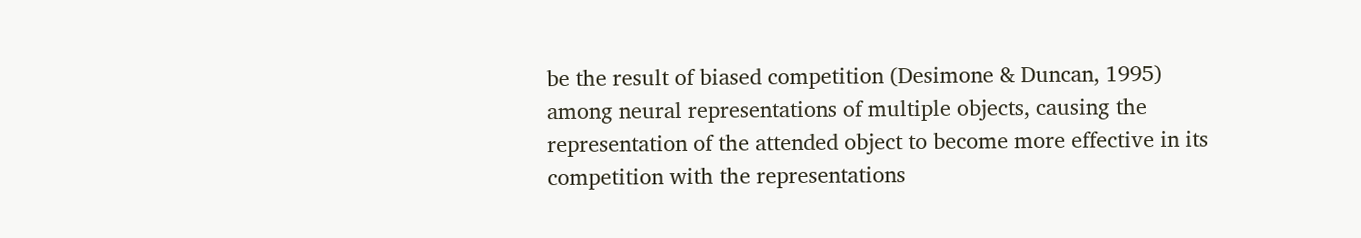be the result of biased competition (Desimone & Duncan, 1995) among neural representations of multiple objects, causing the representation of the attended object to become more effective in its competition with the representations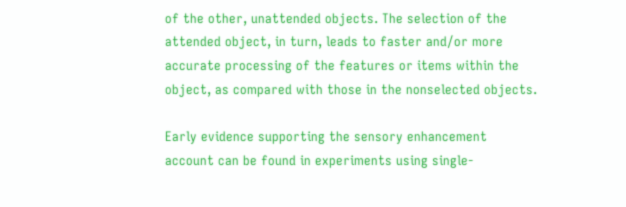of the other, unattended objects. The selection of the attended object, in turn, leads to faster and/or more accurate processing of the features or items within the object, as compared with those in the nonselected objects.

Early evidence supporting the sensory enhancement account can be found in experiments using single-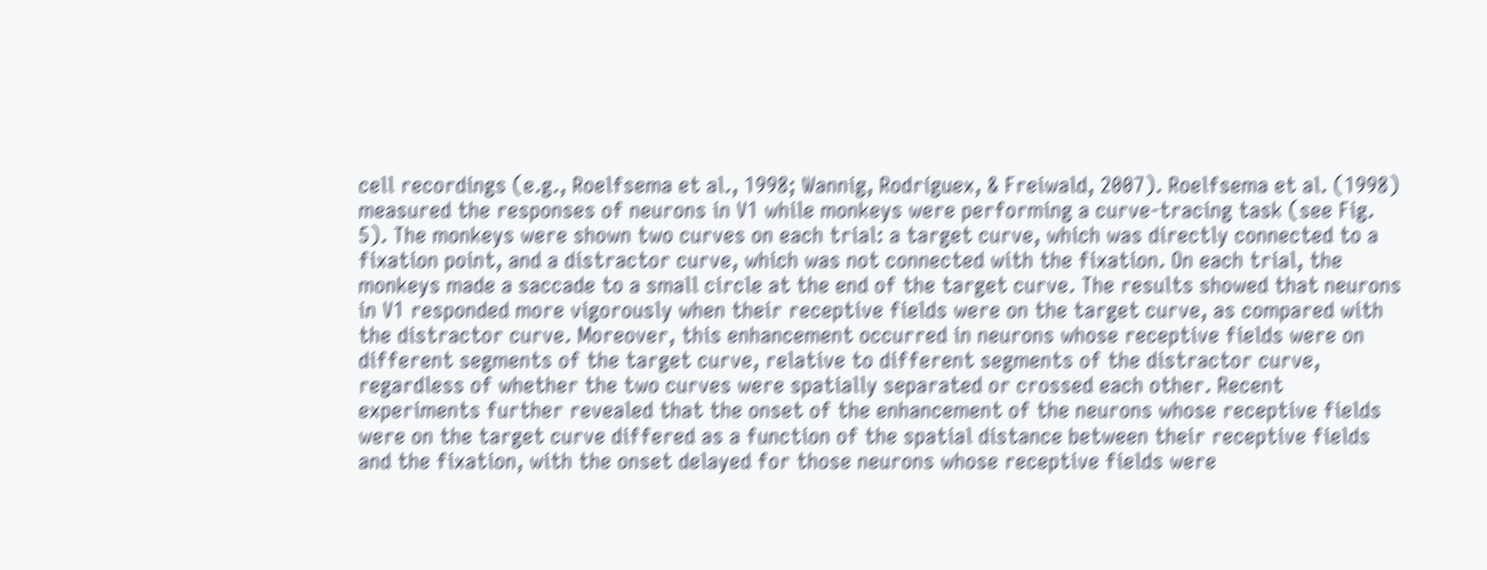cell recordings (e.g., Roelfsema et al., 1998; Wannig, Rodríguex, & Freiwald, 2007). Roelfsema et al. (1998) measured the responses of neurons in V1 while monkeys were performing a curve-tracing task (see Fig. 5). The monkeys were shown two curves on each trial: a target curve, which was directly connected to a fixation point, and a distractor curve, which was not connected with the fixation. On each trial, the monkeys made a saccade to a small circle at the end of the target curve. The results showed that neurons in V1 responded more vigorously when their receptive fields were on the target curve, as compared with the distractor curve. Moreover, this enhancement occurred in neurons whose receptive fields were on different segments of the target curve, relative to different segments of the distractor curve, regardless of whether the two curves were spatially separated or crossed each other. Recent experiments further revealed that the onset of the enhancement of the neurons whose receptive fields were on the target curve differed as a function of the spatial distance between their receptive fields and the fixation, with the onset delayed for those neurons whose receptive fields were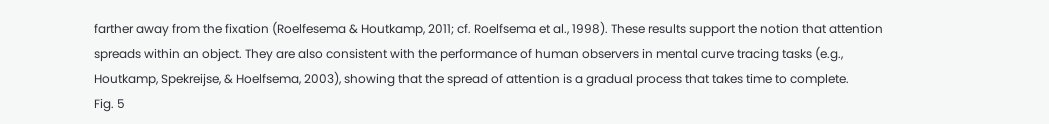farther away from the fixation (Roelfesema & Houtkamp, 2011; cf. Roelfsema et al., 1998). These results support the notion that attention spreads within an object. They are also consistent with the performance of human observers in mental curve tracing tasks (e.g., Houtkamp, Spekreijse, & Hoelfsema, 2003), showing that the spread of attention is a gradual process that takes time to complete.
Fig. 5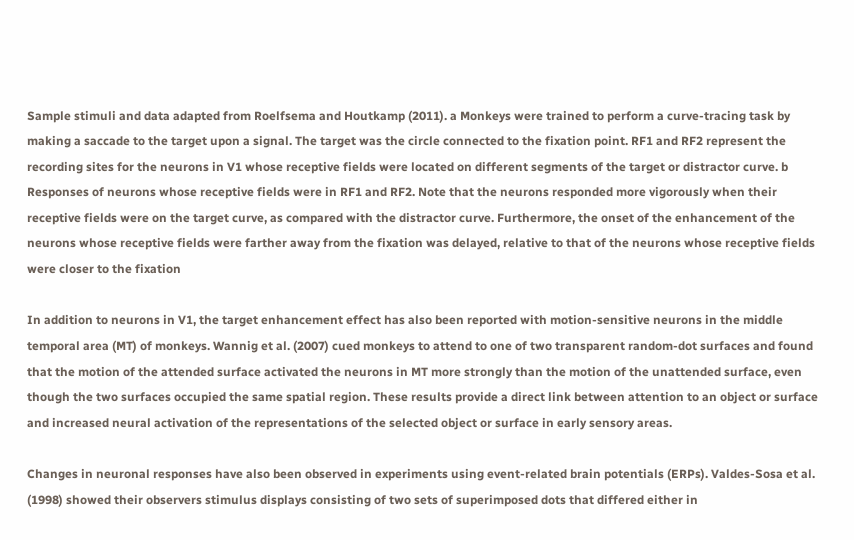Sample stimuli and data adapted from Roelfsema and Houtkamp (2011). a Monkeys were trained to perform a curve-tracing task by making a saccade to the target upon a signal. The target was the circle connected to the fixation point. RF1 and RF2 represent the recording sites for the neurons in V1 whose receptive fields were located on different segments of the target or distractor curve. b Responses of neurons whose receptive fields were in RF1 and RF2. Note that the neurons responded more vigorously when their receptive fields were on the target curve, as compared with the distractor curve. Furthermore, the onset of the enhancement of the neurons whose receptive fields were farther away from the fixation was delayed, relative to that of the neurons whose receptive fields were closer to the fixation

In addition to neurons in V1, the target enhancement effect has also been reported with motion-sensitive neurons in the middle temporal area (MT) of monkeys. Wannig et al. (2007) cued monkeys to attend to one of two transparent random-dot surfaces and found that the motion of the attended surface activated the neurons in MT more strongly than the motion of the unattended surface, even though the two surfaces occupied the same spatial region. These results provide a direct link between attention to an object or surface and increased neural activation of the representations of the selected object or surface in early sensory areas.

Changes in neuronal responses have also been observed in experiments using event-related brain potentials (ERPs). Valdes-Sosa et al. (1998) showed their observers stimulus displays consisting of two sets of superimposed dots that differed either in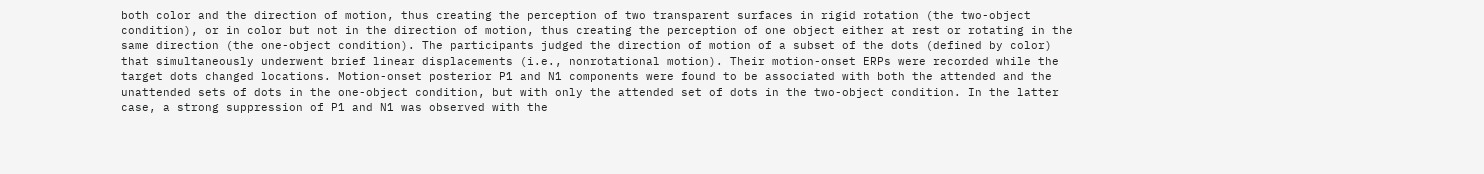both color and the direction of motion, thus creating the perception of two transparent surfaces in rigid rotation (the two-object condition), or in color but not in the direction of motion, thus creating the perception of one object either at rest or rotating in the same direction (the one-object condition). The participants judged the direction of motion of a subset of the dots (defined by color) that simultaneously underwent brief linear displacements (i.e., nonrotational motion). Their motion-onset ERPs were recorded while the target dots changed locations. Motion-onset posterior P1 and N1 components were found to be associated with both the attended and the unattended sets of dots in the one-object condition, but with only the attended set of dots in the two-object condition. In the latter case, a strong suppression of P1 and N1 was observed with the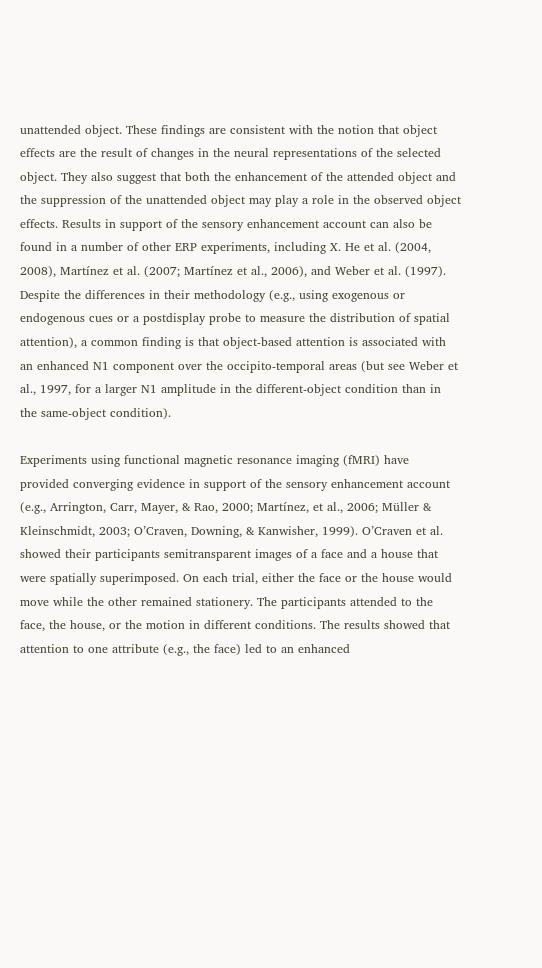unattended object. These findings are consistent with the notion that object effects are the result of changes in the neural representations of the selected object. They also suggest that both the enhancement of the attended object and the suppression of the unattended object may play a role in the observed object effects. Results in support of the sensory enhancement account can also be found in a number of other ERP experiments, including X. He et al. (2004, 2008), Martínez et al. (2007; Martínez et al., 2006), and Weber et al. (1997). Despite the differences in their methodology (e.g., using exogenous or endogenous cues or a postdisplay probe to measure the distribution of spatial attention), a common finding is that object-based attention is associated with an enhanced N1 component over the occipito-temporal areas (but see Weber et al., 1997, for a larger N1 amplitude in the different-object condition than in the same-object condition).

Experiments using functional magnetic resonance imaging (fMRI) have provided converging evidence in support of the sensory enhancement account (e.g., Arrington, Carr, Mayer, & Rao, 2000; Martínez, et al., 2006; Müller & Kleinschmidt, 2003; O’Craven, Downing, & Kanwisher, 1999). O’Craven et al. showed their participants semitransparent images of a face and a house that were spatially superimposed. On each trial, either the face or the house would move while the other remained stationery. The participants attended to the face, the house, or the motion in different conditions. The results showed that attention to one attribute (e.g., the face) led to an enhanced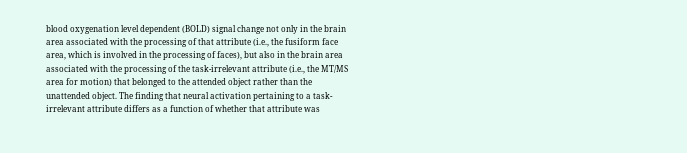blood oxygenation level dependent (BOLD) signal change not only in the brain area associated with the processing of that attribute (i.e., the fusiform face area, which is involved in the processing of faces), but also in the brain area associated with the processing of the task-irrelevant attribute (i.e., the MT/MS area for motion) that belonged to the attended object rather than the unattended object. The finding that neural activation pertaining to a task-irrelevant attribute differs as a function of whether that attribute was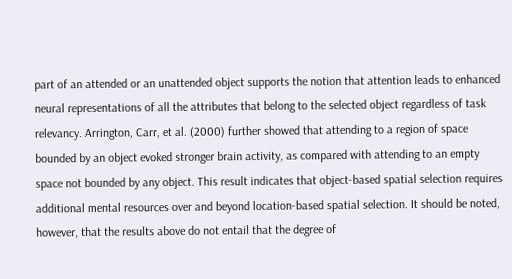part of an attended or an unattended object supports the notion that attention leads to enhanced neural representations of all the attributes that belong to the selected object regardless of task relevancy. Arrington, Carr, et al. (2000) further showed that attending to a region of space bounded by an object evoked stronger brain activity, as compared with attending to an empty space not bounded by any object. This result indicates that object-based spatial selection requires additional mental resources over and beyond location-based spatial selection. It should be noted, however, that the results above do not entail that the degree of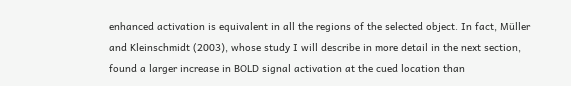enhanced activation is equivalent in all the regions of the selected object. In fact, Müller and Kleinschmidt (2003), whose study I will describe in more detail in the next section, found a larger increase in BOLD signal activation at the cued location than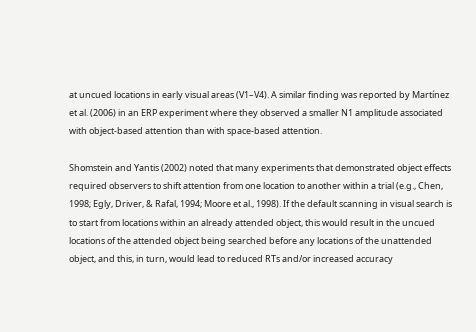at uncued locations in early visual areas (V1–V4). A similar finding was reported by Martínez et al. (2006) in an ERP experiment where they observed a smaller N1 amplitude associated with object-based attention than with space-based attention.

Shomstein and Yantis (2002) noted that many experiments that demonstrated object effects required observers to shift attention from one location to another within a trial (e.g., Chen, 1998; Egly, Driver, & Rafal, 1994; Moore et al., 1998). If the default scanning in visual search is to start from locations within an already attended object, this would result in the uncued locations of the attended object being searched before any locations of the unattended object, and this, in turn, would lead to reduced RTs and/or increased accuracy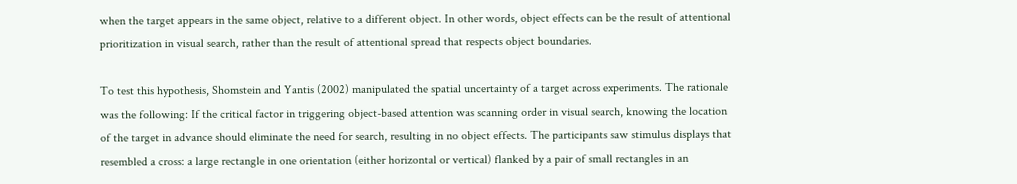when the target appears in the same object, relative to a different object. In other words, object effects can be the result of attentional prioritization in visual search, rather than the result of attentional spread that respects object boundaries.

To test this hypothesis, Shomstein and Yantis (2002) manipulated the spatial uncertainty of a target across experiments. The rationale was the following: If the critical factor in triggering object-based attention was scanning order in visual search, knowing the location of the target in advance should eliminate the need for search, resulting in no object effects. The participants saw stimulus displays that resembled a cross: a large rectangle in one orientation (either horizontal or vertical) flanked by a pair of small rectangles in an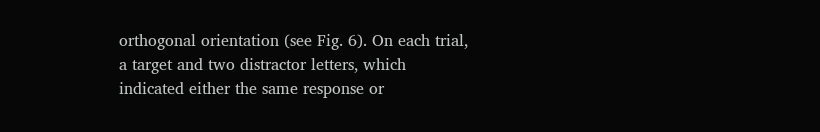orthogonal orientation (see Fig. 6). On each trial, a target and two distractor letters, which indicated either the same response or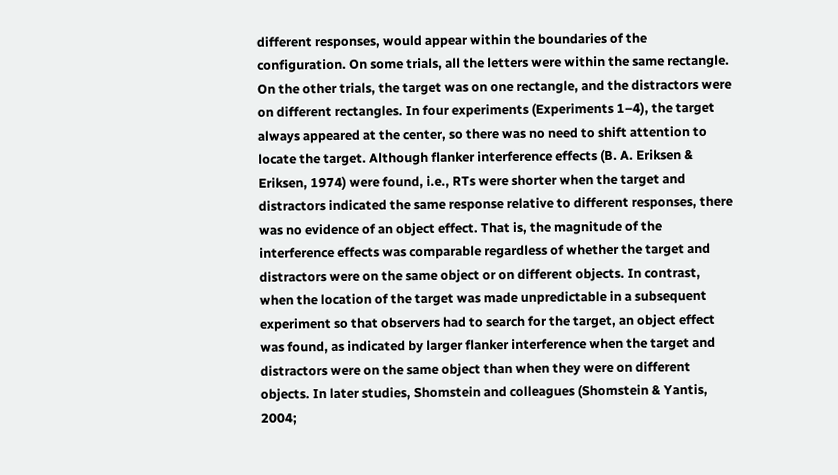different responses, would appear within the boundaries of the configuration. On some trials, all the letters were within the same rectangle. On the other trials, the target was on one rectangle, and the distractors were on different rectangles. In four experiments (Experiments 1–4), the target always appeared at the center, so there was no need to shift attention to locate the target. Although flanker interference effects (B. A. Eriksen & Eriksen, 1974) were found, i.e., RTs were shorter when the target and distractors indicated the same response relative to different responses, there was no evidence of an object effect. That is, the magnitude of the interference effects was comparable regardless of whether the target and distractors were on the same object or on different objects. In contrast, when the location of the target was made unpredictable in a subsequent experiment so that observers had to search for the target, an object effect was found, as indicated by larger flanker interference when the target and distractors were on the same object than when they were on different objects. In later studies, Shomstein and colleagues (Shomstein & Yantis, 2004;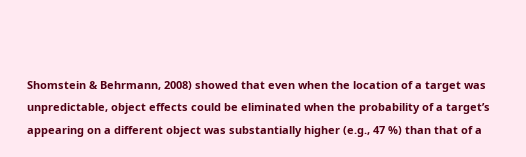Shomstein & Behrmann, 2008) showed that even when the location of a target was unpredictable, object effects could be eliminated when the probability of a target’s appearing on a different object was substantially higher (e.g., 47 %) than that of a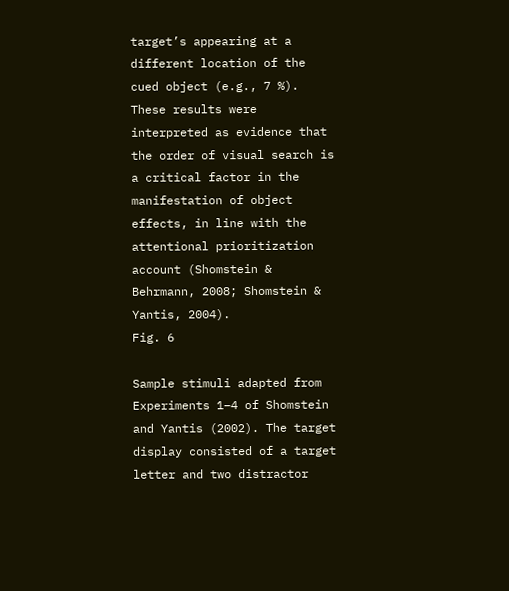target’s appearing at a different location of the cued object (e.g., 7 %). These results were interpreted as evidence that the order of visual search is a critical factor in the manifestation of object effects, in line with the attentional prioritization account (Shomstein & Behrmann, 2008; Shomstein & Yantis, 2004).
Fig. 6

Sample stimuli adapted from Experiments 1–4 of Shomstein and Yantis (2002). The target display consisted of a target letter and two distractor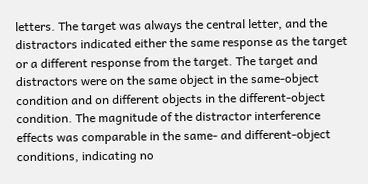letters. The target was always the central letter, and the distractors indicated either the same response as the target or a different response from the target. The target and distractors were on the same object in the same-object condition and on different objects in the different-object condition. The magnitude of the distractor interference effects was comparable in the same- and different-object conditions, indicating no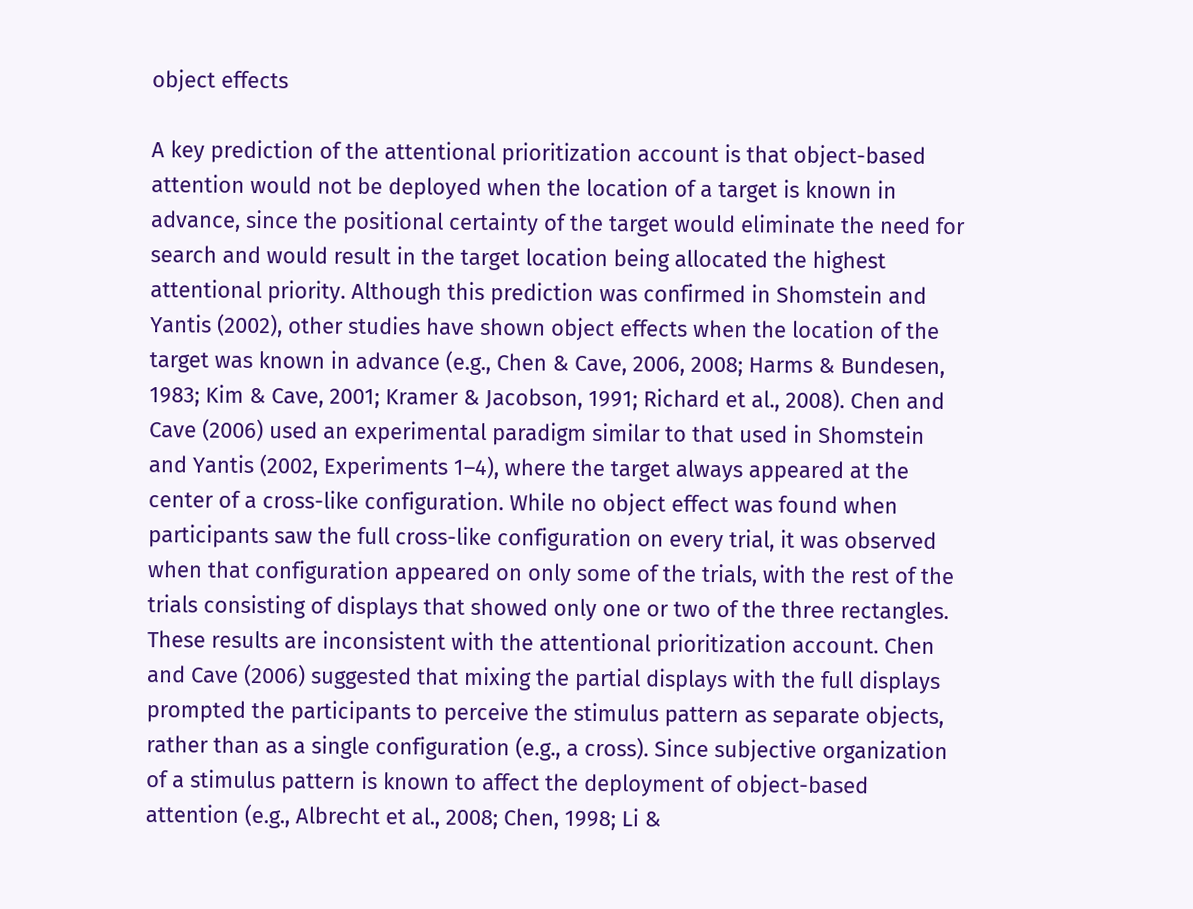object effects

A key prediction of the attentional prioritization account is that object-based attention would not be deployed when the location of a target is known in advance, since the positional certainty of the target would eliminate the need for search and would result in the target location being allocated the highest attentional priority. Although this prediction was confirmed in Shomstein and Yantis (2002), other studies have shown object effects when the location of the target was known in advance (e.g., Chen & Cave, 2006, 2008; Harms & Bundesen, 1983; Kim & Cave, 2001; Kramer & Jacobson, 1991; Richard et al., 2008). Chen and Cave (2006) used an experimental paradigm similar to that used in Shomstein and Yantis (2002, Experiments 1–4), where the target always appeared at the center of a cross-like configuration. While no object effect was found when participants saw the full cross-like configuration on every trial, it was observed when that configuration appeared on only some of the trials, with the rest of the trials consisting of displays that showed only one or two of the three rectangles. These results are inconsistent with the attentional prioritization account. Chen and Cave (2006) suggested that mixing the partial displays with the full displays prompted the participants to perceive the stimulus pattern as separate objects, rather than as a single configuration (e.g., a cross). Since subjective organization of a stimulus pattern is known to affect the deployment of object-based attention (e.g., Albrecht et al., 2008; Chen, 1998; Li &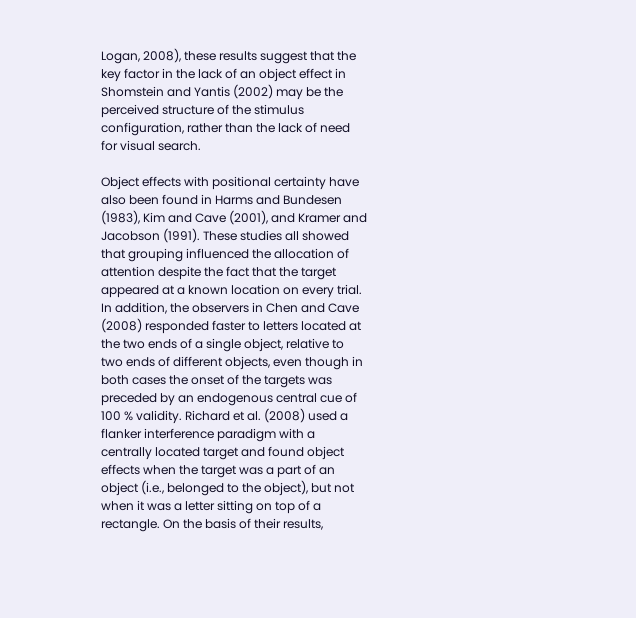Logan, 2008), these results suggest that the key factor in the lack of an object effect in Shomstein and Yantis (2002) may be the perceived structure of the stimulus configuration, rather than the lack of need for visual search.

Object effects with positional certainty have also been found in Harms and Bundesen (1983), Kim and Cave (2001), and Kramer and Jacobson (1991). These studies all showed that grouping influenced the allocation of attention despite the fact that the target appeared at a known location on every trial. In addition, the observers in Chen and Cave (2008) responded faster to letters located at the two ends of a single object, relative to two ends of different objects, even though in both cases the onset of the targets was preceded by an endogenous central cue of 100 % validity. Richard et al. (2008) used a flanker interference paradigm with a centrally located target and found object effects when the target was a part of an object (i.e., belonged to the object), but not when it was a letter sitting on top of a rectangle. On the basis of their results,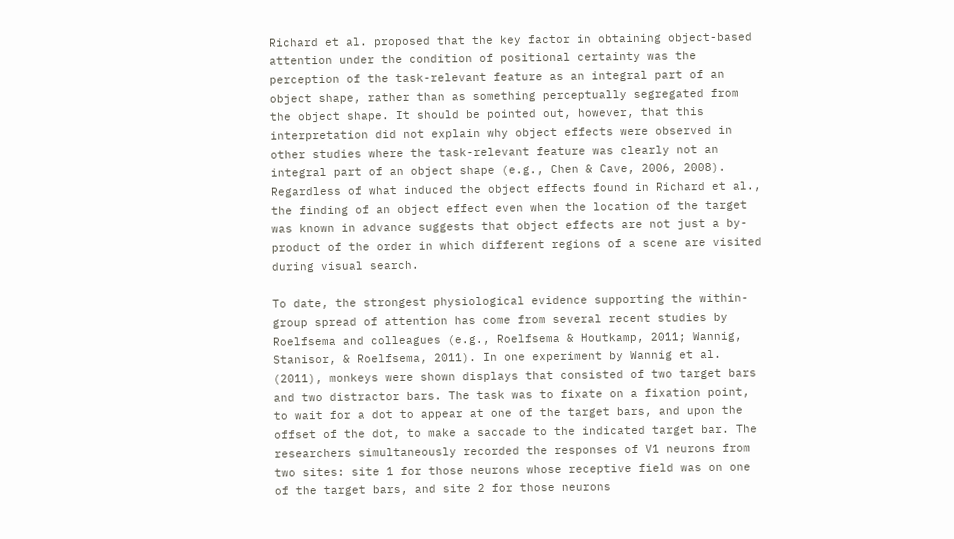Richard et al. proposed that the key factor in obtaining object-based attention under the condition of positional certainty was the perception of the task-relevant feature as an integral part of an object shape, rather than as something perceptually segregated from the object shape. It should be pointed out, however, that this interpretation did not explain why object effects were observed in other studies where the task-relevant feature was clearly not an integral part of an object shape (e.g., Chen & Cave, 2006, 2008). Regardless of what induced the object effects found in Richard et al., the finding of an object effect even when the location of the target was known in advance suggests that object effects are not just a by-product of the order in which different regions of a scene are visited during visual search.

To date, the strongest physiological evidence supporting the within-group spread of attention has come from several recent studies by Roelfsema and colleagues (e.g., Roelfsema & Houtkamp, 2011; Wannig, Stanisor, & Roelfsema, 2011). In one experiment by Wannig et al. (2011), monkeys were shown displays that consisted of two target bars and two distractor bars. The task was to fixate on a fixation point, to wait for a dot to appear at one of the target bars, and upon the offset of the dot, to make a saccade to the indicated target bar. The researchers simultaneously recorded the responses of V1 neurons from two sites: site 1 for those neurons whose receptive field was on one of the target bars, and site 2 for those neurons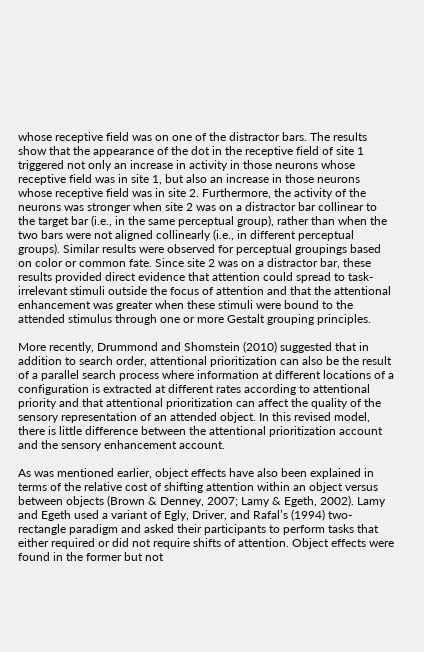whose receptive field was on one of the distractor bars. The results show that the appearance of the dot in the receptive field of site 1 triggered not only an increase in activity in those neurons whose receptive field was in site 1, but also an increase in those neurons whose receptive field was in site 2. Furthermore, the activity of the neurons was stronger when site 2 was on a distractor bar collinear to the target bar (i.e., in the same perceptual group), rather than when the two bars were not aligned collinearly (i.e., in different perceptual groups). Similar results were observed for perceptual groupings based on color or common fate. Since site 2 was on a distractor bar, these results provided direct evidence that attention could spread to task-irrelevant stimuli outside the focus of attention and that the attentional enhancement was greater when these stimuli were bound to the attended stimulus through one or more Gestalt grouping principles.

More recently, Drummond and Shomstein (2010) suggested that in addition to search order, attentional prioritization can also be the result of a parallel search process where information at different locations of a configuration is extracted at different rates according to attentional priority and that attentional prioritization can affect the quality of the sensory representation of an attended object. In this revised model, there is little difference between the attentional prioritization account and the sensory enhancement account.

As was mentioned earlier, object effects have also been explained in terms of the relative cost of shifting attention within an object versus between objects (Brown & Denney, 2007; Lamy & Egeth, 2002). Lamy and Egeth used a variant of Egly, Driver, and Rafal’s (1994) two-rectangle paradigm and asked their participants to perform tasks that either required or did not require shifts of attention. Object effects were found in the former but not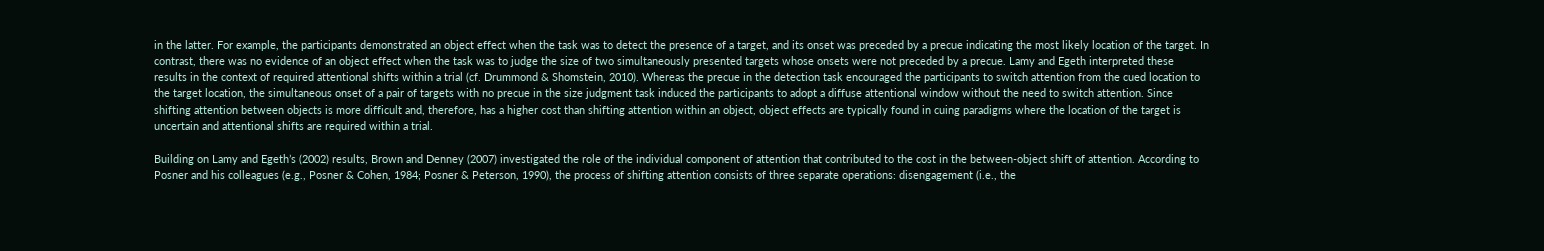in the latter. For example, the participants demonstrated an object effect when the task was to detect the presence of a target, and its onset was preceded by a precue indicating the most likely location of the target. In contrast, there was no evidence of an object effect when the task was to judge the size of two simultaneously presented targets whose onsets were not preceded by a precue. Lamy and Egeth interpreted these results in the context of required attentional shifts within a trial (cf. Drummond & Shomstein, 2010). Whereas the precue in the detection task encouraged the participants to switch attention from the cued location to the target location, the simultaneous onset of a pair of targets with no precue in the size judgment task induced the participants to adopt a diffuse attentional window without the need to switch attention. Since shifting attention between objects is more difficult and, therefore, has a higher cost than shifting attention within an object, object effects are typically found in cuing paradigms where the location of the target is uncertain and attentional shifts are required within a trial.

Building on Lamy and Egeth’s (2002) results, Brown and Denney (2007) investigated the role of the individual component of attention that contributed to the cost in the between-object shift of attention. According to Posner and his colleagues (e.g., Posner & Cohen, 1984; Posner & Peterson, 1990), the process of shifting attention consists of three separate operations: disengagement (i.e., the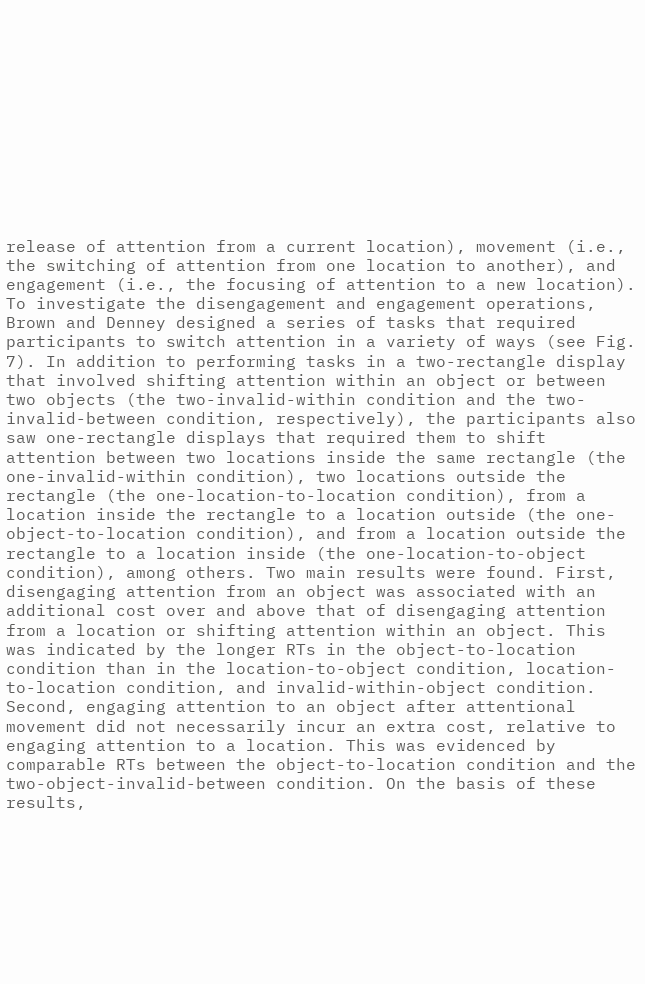release of attention from a current location), movement (i.e., the switching of attention from one location to another), and engagement (i.e., the focusing of attention to a new location). To investigate the disengagement and engagement operations, Brown and Denney designed a series of tasks that required participants to switch attention in a variety of ways (see Fig. 7). In addition to performing tasks in a two-rectangle display that involved shifting attention within an object or between two objects (the two-invalid-within condition and the two-invalid-between condition, respectively), the participants also saw one-rectangle displays that required them to shift attention between two locations inside the same rectangle (the one-invalid-within condition), two locations outside the rectangle (the one-location-to-location condition), from a location inside the rectangle to a location outside (the one-object-to-location condition), and from a location outside the rectangle to a location inside (the one-location-to-object condition), among others. Two main results were found. First, disengaging attention from an object was associated with an additional cost over and above that of disengaging attention from a location or shifting attention within an object. This was indicated by the longer RTs in the object-to-location condition than in the location-to-object condition, location-to-location condition, and invalid-within-object condition. Second, engaging attention to an object after attentional movement did not necessarily incur an extra cost, relative to engaging attention to a location. This was evidenced by comparable RTs between the object-to-location condition and the two-object-invalid-between condition. On the basis of these results,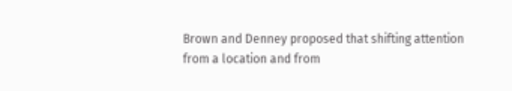Brown and Denney proposed that shifting attention from a location and from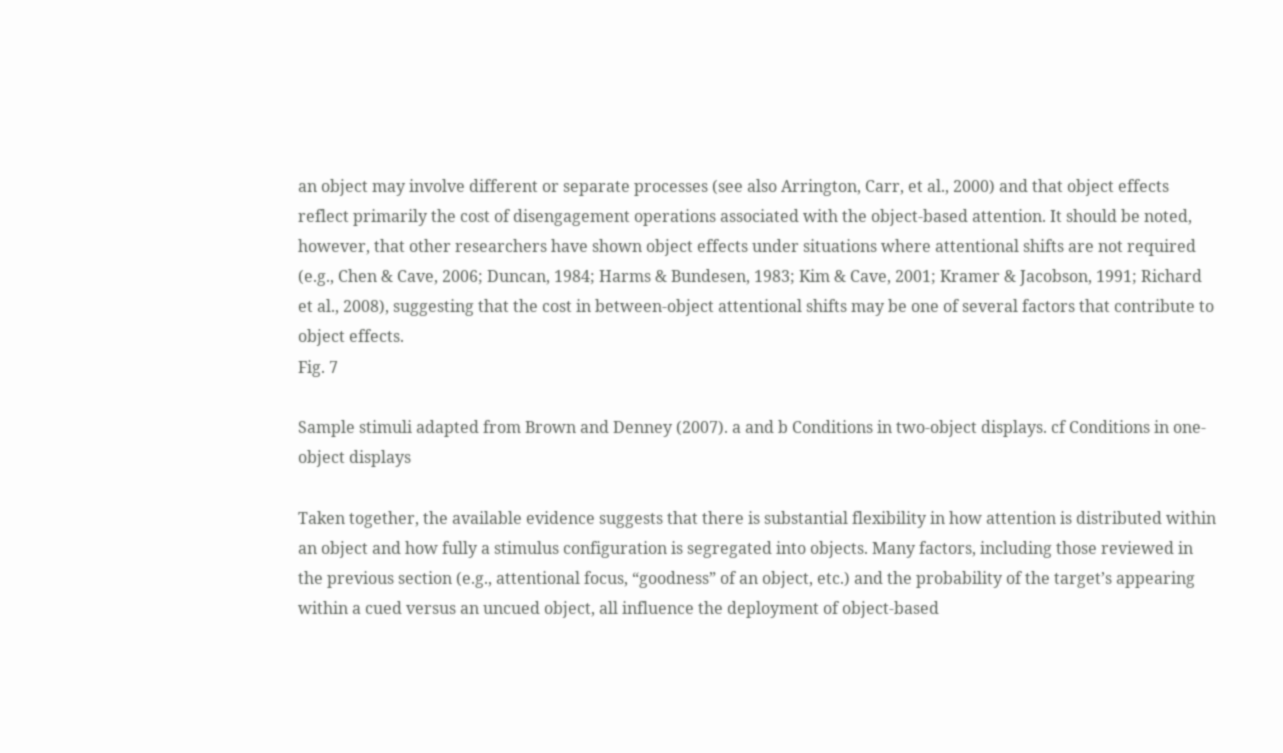an object may involve different or separate processes (see also Arrington, Carr, et al., 2000) and that object effects reflect primarily the cost of disengagement operations associated with the object-based attention. It should be noted, however, that other researchers have shown object effects under situations where attentional shifts are not required (e.g., Chen & Cave, 2006; Duncan, 1984; Harms & Bundesen, 1983; Kim & Cave, 2001; Kramer & Jacobson, 1991; Richard et al., 2008), suggesting that the cost in between-object attentional shifts may be one of several factors that contribute to object effects.
Fig. 7

Sample stimuli adapted from Brown and Denney (2007). a and b Conditions in two-object displays. cf Conditions in one-object displays

Taken together, the available evidence suggests that there is substantial flexibility in how attention is distributed within an object and how fully a stimulus configuration is segregated into objects. Many factors, including those reviewed in the previous section (e.g., attentional focus, “goodness” of an object, etc.) and the probability of the target’s appearing within a cued versus an uncued object, all influence the deployment of object-based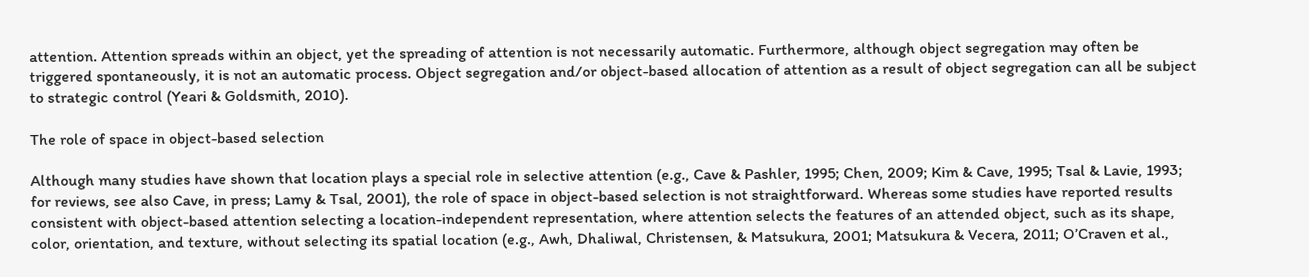attention. Attention spreads within an object, yet the spreading of attention is not necessarily automatic. Furthermore, although object segregation may often be triggered spontaneously, it is not an automatic process. Object segregation and/or object-based allocation of attention as a result of object segregation can all be subject to strategic control (Yeari & Goldsmith, 2010).

The role of space in object-based selection

Although many studies have shown that location plays a special role in selective attention (e.g., Cave & Pashler, 1995; Chen, 2009; Kim & Cave, 1995; Tsal & Lavie, 1993; for reviews, see also Cave, in press; Lamy & Tsal, 2001), the role of space in object-based selection is not straightforward. Whereas some studies have reported results consistent with object-based attention selecting a location-independent representation, where attention selects the features of an attended object, such as its shape, color, orientation, and texture, without selecting its spatial location (e.g., Awh, Dhaliwal, Christensen, & Matsukura, 2001; Matsukura & Vecera, 2011; O’Craven et al.,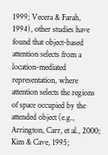1999; Vecera & Farah, 1994), other studies have found that object-based attention selects from a location-mediated representation, where attention selects the regions of space occupied by the attended object (e.g., Arrington, Carr, et al., 2000; Kim & Cave, 1995;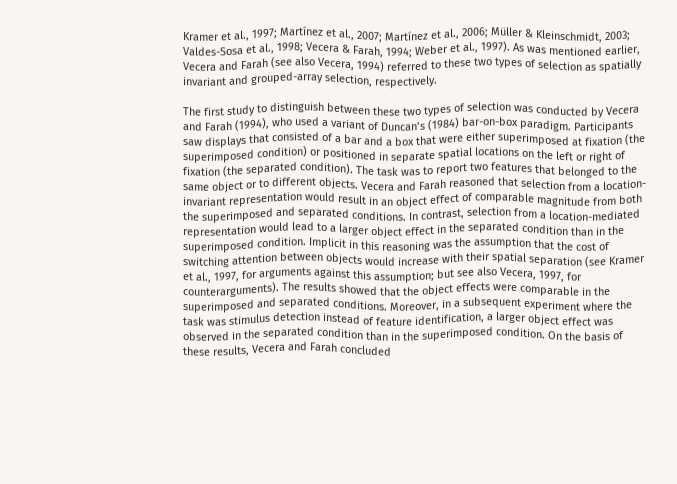Kramer et al., 1997; Martínez et al., 2007; Martínez et al., 2006; Müller & Kleinschmidt, 2003; Valdes-Sosa et al., 1998; Vecera & Farah, 1994; Weber et al., 1997). As was mentioned earlier, Vecera and Farah (see also Vecera, 1994) referred to these two types of selection as spatially invariant and grouped-array selection, respectively.

The first study to distinguish between these two types of selection was conducted by Vecera and Farah (1994), who used a variant of Duncan’s (1984) bar-on-box paradigm. Participants saw displays that consisted of a bar and a box that were either superimposed at fixation (the superimposed condition) or positioned in separate spatial locations on the left or right of fixation (the separated condition). The task was to report two features that belonged to the same object or to different objects. Vecera and Farah reasoned that selection from a location-invariant representation would result in an object effect of comparable magnitude from both the superimposed and separated conditions. In contrast, selection from a location-mediated representation would lead to a larger object effect in the separated condition than in the superimposed condition. Implicit in this reasoning was the assumption that the cost of switching attention between objects would increase with their spatial separation (see Kramer et al., 1997, for arguments against this assumption; but see also Vecera, 1997, for counterarguments). The results showed that the object effects were comparable in the superimposed and separated conditions. Moreover, in a subsequent experiment where the task was stimulus detection instead of feature identification, a larger object effect was observed in the separated condition than in the superimposed condition. On the basis of these results, Vecera and Farah concluded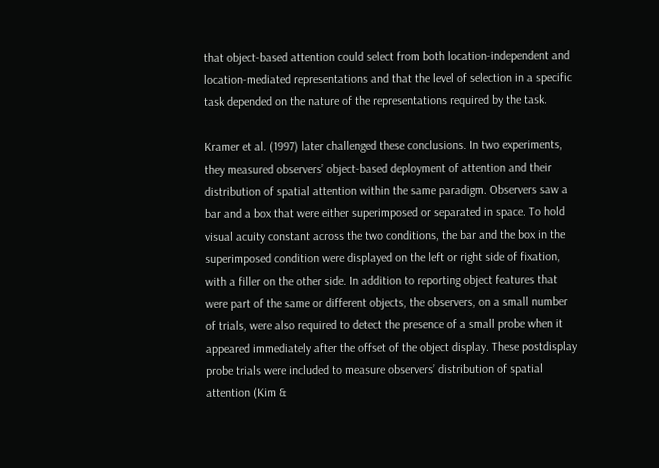that object-based attention could select from both location-independent and location-mediated representations and that the level of selection in a specific task depended on the nature of the representations required by the task.

Kramer et al. (1997) later challenged these conclusions. In two experiments, they measured observers’ object-based deployment of attention and their distribution of spatial attention within the same paradigm. Observers saw a bar and a box that were either superimposed or separated in space. To hold visual acuity constant across the two conditions, the bar and the box in the superimposed condition were displayed on the left or right side of fixation, with a filler on the other side. In addition to reporting object features that were part of the same or different objects, the observers, on a small number of trials, were also required to detect the presence of a small probe when it appeared immediately after the offset of the object display. These postdisplay probe trials were included to measure observers’ distribution of spatial attention (Kim &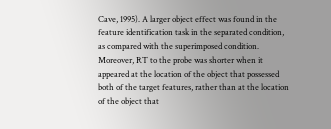Cave, 1995). A larger object effect was found in the feature identification task in the separated condition, as compared with the superimposed condition. Moreover, RT to the probe was shorter when it appeared at the location of the object that possessed both of the target features, rather than at the location of the object that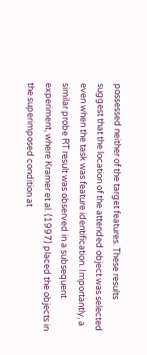possessed neither of the target features. These results suggest that the location of the attended object was selected even when the task was feature identification. Importantly, a similar probe RT result was observed in a subsequent experiment, where Kramer et al. (1997) placed the objects in the superimposed condition at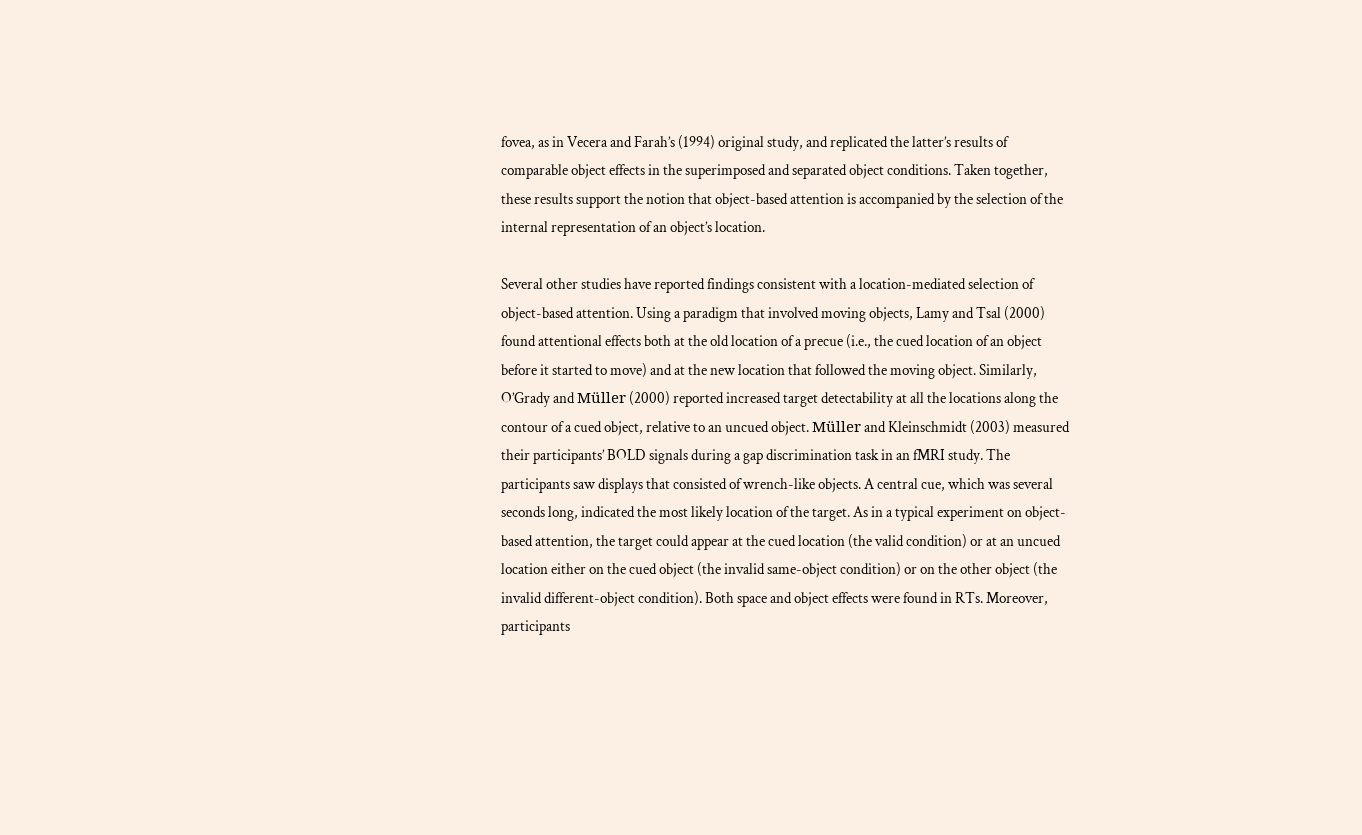fovea, as in Vecera and Farah’s (1994) original study, and replicated the latter’s results of comparable object effects in the superimposed and separated object conditions. Taken together, these results support the notion that object-based attention is accompanied by the selection of the internal representation of an object’s location.

Several other studies have reported findings consistent with a location-mediated selection of object-based attention. Using a paradigm that involved moving objects, Lamy and Tsal (2000) found attentional effects both at the old location of a precue (i.e., the cued location of an object before it started to move) and at the new location that followed the moving object. Similarly, O’Grady and Müller (2000) reported increased target detectability at all the locations along the contour of a cued object, relative to an uncued object. Müller and Kleinschmidt (2003) measured their participants’ BOLD signals during a gap discrimination task in an fMRI study. The participants saw displays that consisted of wrench-like objects. A central cue, which was several seconds long, indicated the most likely location of the target. As in a typical experiment on object-based attention, the target could appear at the cued location (the valid condition) or at an uncued location either on the cued object (the invalid same-object condition) or on the other object (the invalid different-object condition). Both space and object effects were found in RTs. Moreover, participants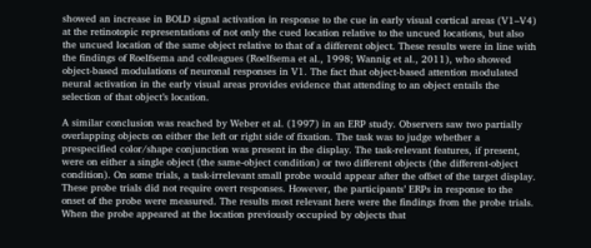showed an increase in BOLD signal activation in response to the cue in early visual cortical areas (V1–V4) at the retinotopic representations of not only the cued location relative to the uncued locations, but also the uncued location of the same object relative to that of a different object. These results were in line with the findings of Roelfsema and colleagues (Roelfsema et al., 1998; Wannig et al., 2011), who showed object-based modulations of neuronal responses in V1. The fact that object-based attention modulated neural activation in the early visual areas provides evidence that attending to an object entails the selection of that object’s location.

A similar conclusion was reached by Weber et al. (1997) in an ERP study. Observers saw two partially overlapping objects on either the left or right side of fixation. The task was to judge whether a prespecified color/shape conjunction was present in the display. The task-relevant features, if present, were on either a single object (the same-object condition) or two different objects (the different-object condition). On some trials, a task-irrelevant small probe would appear after the offset of the target display. These probe trials did not require overt responses. However, the participants’ ERPs in response to the onset of the probe were measured. The results most relevant here were the findings from the probe trials. When the probe appeared at the location previously occupied by objects that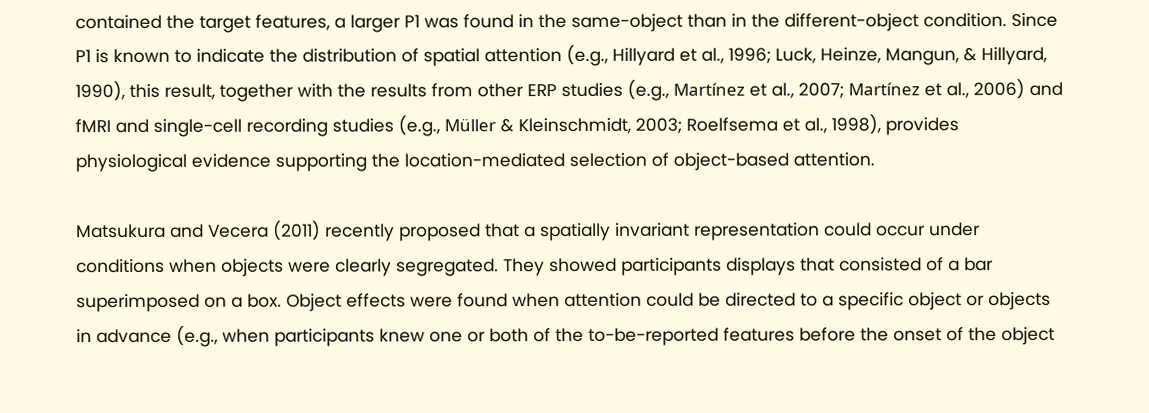contained the target features, a larger P1 was found in the same-object than in the different-object condition. Since P1 is known to indicate the distribution of spatial attention (e.g., Hillyard et al., 1996; Luck, Heinze, Mangun, & Hillyard, 1990), this result, together with the results from other ERP studies (e.g., Martínez et al., 2007; Martínez et al., 2006) and fMRI and single-cell recording studies (e.g., Müller & Kleinschmidt, 2003; Roelfsema et al., 1998), provides physiological evidence supporting the location-mediated selection of object-based attention.

Matsukura and Vecera (2011) recently proposed that a spatially invariant representation could occur under conditions when objects were clearly segregated. They showed participants displays that consisted of a bar superimposed on a box. Object effects were found when attention could be directed to a specific object or objects in advance (e.g., when participants knew one or both of the to-be-reported features before the onset of the object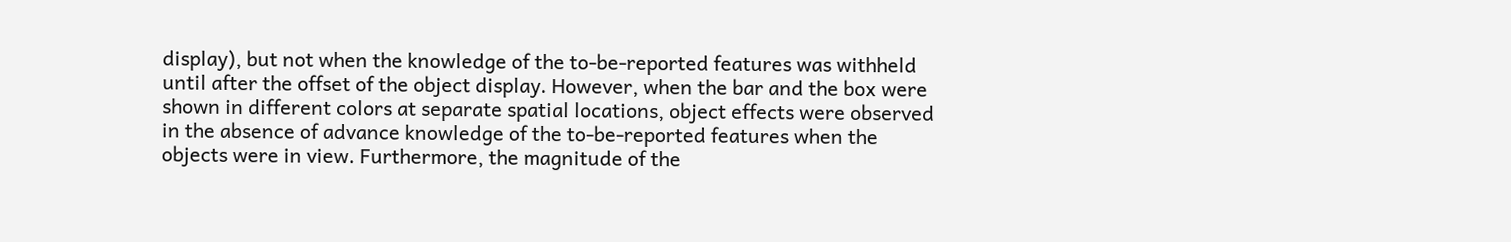display), but not when the knowledge of the to-be-reported features was withheld until after the offset of the object display. However, when the bar and the box were shown in different colors at separate spatial locations, object effects were observed in the absence of advance knowledge of the to-be-reported features when the objects were in view. Furthermore, the magnitude of the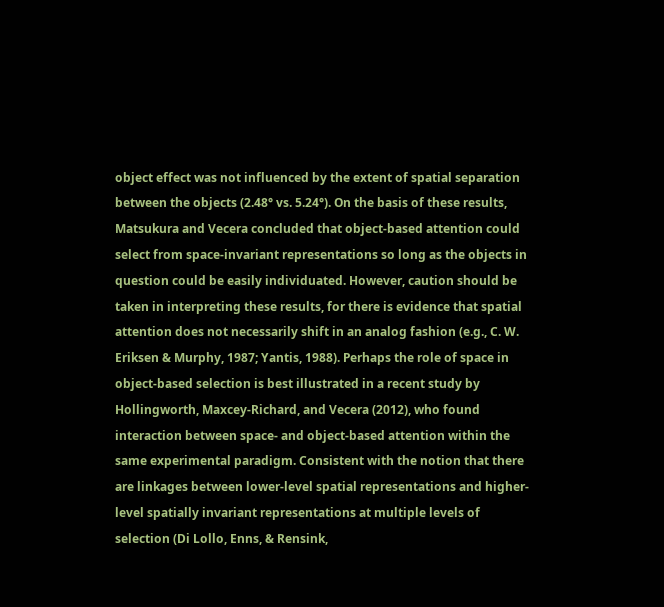object effect was not influenced by the extent of spatial separation between the objects (2.48° vs. 5.24°). On the basis of these results, Matsukura and Vecera concluded that object-based attention could select from space-invariant representations so long as the objects in question could be easily individuated. However, caution should be taken in interpreting these results, for there is evidence that spatial attention does not necessarily shift in an analog fashion (e.g., C. W. Eriksen & Murphy, 1987; Yantis, 1988). Perhaps the role of space in object-based selection is best illustrated in a recent study by Hollingworth, Maxcey-Richard, and Vecera (2012), who found interaction between space- and object-based attention within the same experimental paradigm. Consistent with the notion that there are linkages between lower-level spatial representations and higher-level spatially invariant representations at multiple levels of selection (Di Lollo, Enns, & Rensink,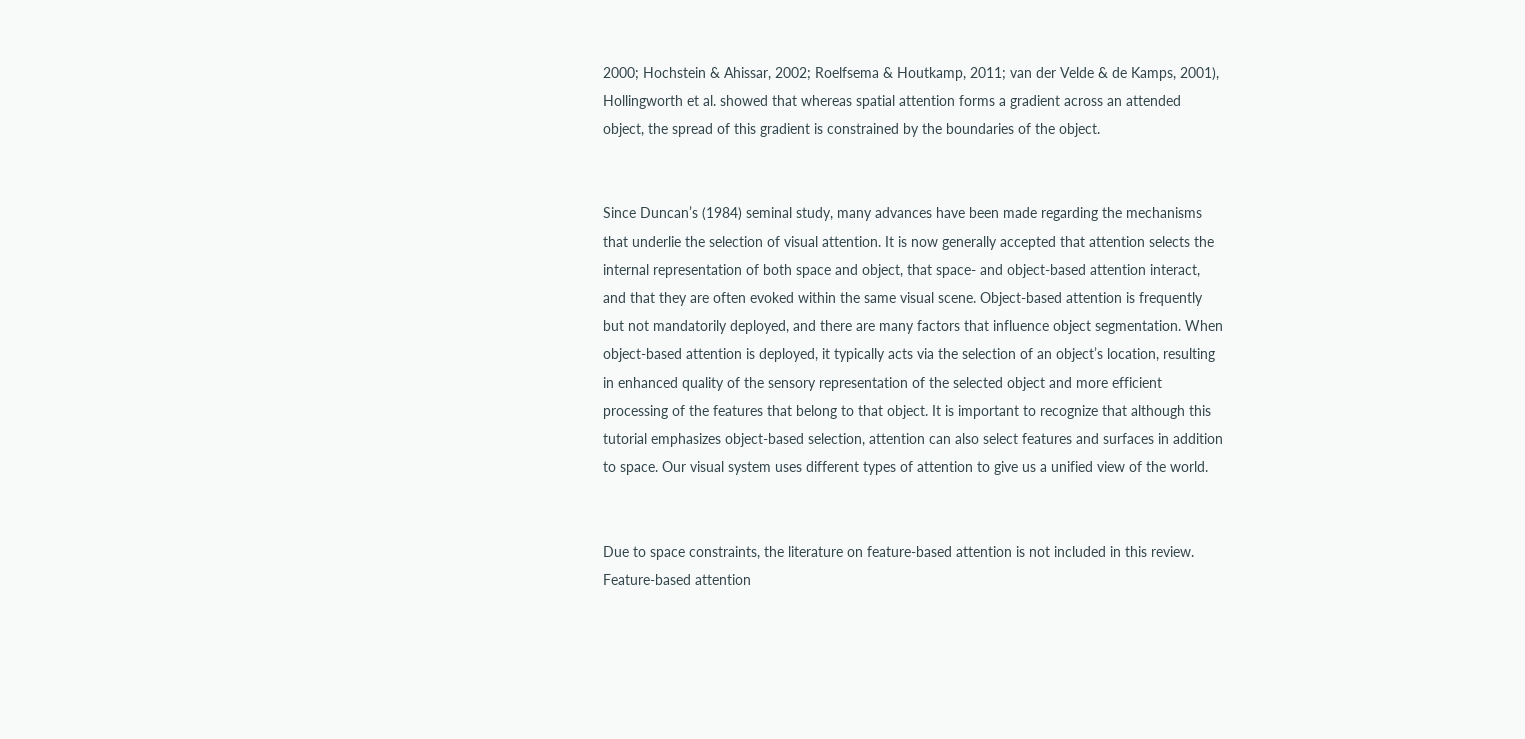2000; Hochstein & Ahissar, 2002; Roelfsema & Houtkamp, 2011; van der Velde & de Kamps, 2001), Hollingworth et al. showed that whereas spatial attention forms a gradient across an attended object, the spread of this gradient is constrained by the boundaries of the object.


Since Duncan’s (1984) seminal study, many advances have been made regarding the mechanisms that underlie the selection of visual attention. It is now generally accepted that attention selects the internal representation of both space and object, that space- and object-based attention interact, and that they are often evoked within the same visual scene. Object-based attention is frequently but not mandatorily deployed, and there are many factors that influence object segmentation. When object-based attention is deployed, it typically acts via the selection of an object’s location, resulting in enhanced quality of the sensory representation of the selected object and more efficient processing of the features that belong to that object. It is important to recognize that although this tutorial emphasizes object-based selection, attention can also select features and surfaces in addition to space. Our visual system uses different types of attention to give us a unified view of the world.


Due to space constraints, the literature on feature-based attention is not included in this review. Feature-based attention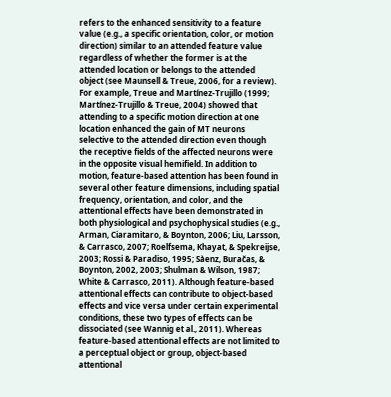refers to the enhanced sensitivity to a feature value (e.g., a specific orientation, color, or motion direction) similar to an attended feature value regardless of whether the former is at the attended location or belongs to the attended object (see Maunsell & Treue, 2006, for a review). For example, Treue and Martínez-Trujillo (1999; Martínez-Trujillo & Treue, 2004) showed that attending to a specific motion direction at one location enhanced the gain of MT neurons selective to the attended direction even though the receptive fields of the affected neurons were in the opposite visual hemifield. In addition to motion, feature-based attention has been found in several other feature dimensions, including spatial frequency, orientation, and color, and the attentional effects have been demonstrated in both physiological and psychophysical studies (e.g., Arman, Ciaramitaro, & Boynton, 2006; Liu, Larsson, & Carrasco, 2007; Roelfsema, Khayat, & Spekreijse, 2003; Rossi & Paradiso, 1995; Sàenz, Buračas, & Boynton, 2002, 2003; Shulman & Wilson, 1987; White & Carrasco, 2011). Although feature-based attentional effects can contribute to object-based effects and vice versa under certain experimental conditions, these two types of effects can be dissociated (see Wannig et al., 2011). Whereas feature-based attentional effects are not limited to a perceptual object or group, object-based attentional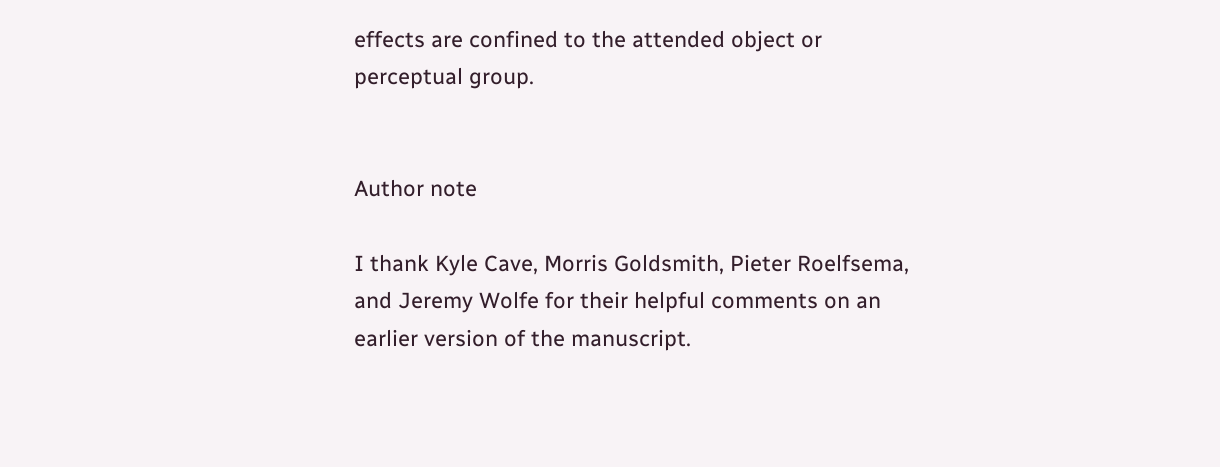effects are confined to the attended object or perceptual group.


Author note

I thank Kyle Cave, Morris Goldsmith, Pieter Roelfsema, and Jeremy Wolfe for their helpful comments on an earlier version of the manuscript.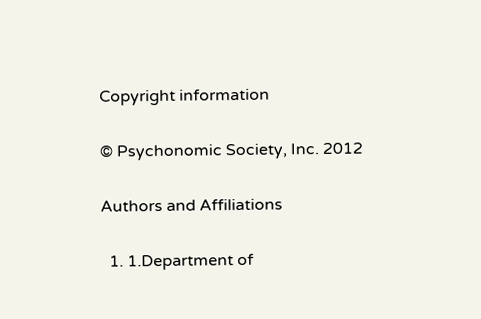Copyright information

© Psychonomic Society, Inc. 2012

Authors and Affiliations

  1. 1.Department of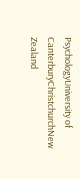PsychologyUniversity of CanterburyChristchurchNew Zealand